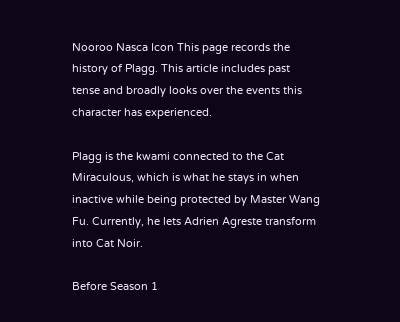Nooroo Nasca Icon This page records the history of Plagg. This article includes past tense and broadly looks over the events this character has experienced.

Plagg is the kwami connected to the Cat Miraculous, which is what he stays in when inactive while being protected by Master Wang Fu. Currently, he lets Adrien Agreste transform into Cat Noir.

Before Season 1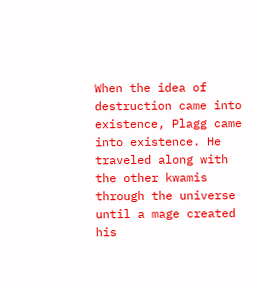When the idea of destruction came into existence, Plagg came into existence. He traveled along with the other kwamis through the universe until a mage created his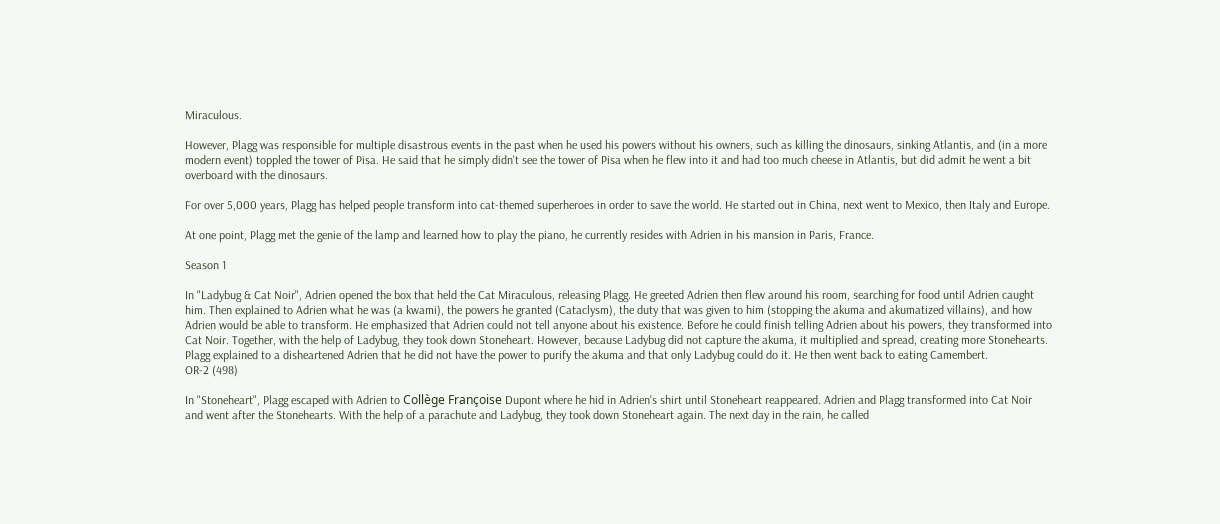Miraculous.

However, Plagg was responsible for multiple disastrous events in the past when he used his powers without his owners, such as killing the dinosaurs, sinking Atlantis, and (in a more modern event) toppled the tower of Pisa. He said that he simply didn't see the tower of Pisa when he flew into it and had too much cheese in Atlantis, but did admit he went a bit overboard with the dinosaurs.

For over 5,000 years, Plagg has helped people transform into cat-themed superheroes in order to save the world. He started out in China, next went to Mexico, then Italy and Europe.

At one point, Plagg met the genie of the lamp and learned how to play the piano, he currently resides with Adrien in his mansion in Paris, France.

Season 1

In "Ladybug & Cat Noir", Adrien opened the box that held the Cat Miraculous, releasing Plagg. He greeted Adrien then flew around his room, searching for food until Adrien caught him. Then explained to Adrien what he was (a kwami), the powers he granted (Cataclysm), the duty that was given to him (stopping the akuma and akumatized villains), and how Adrien would be able to transform. He emphasized that Adrien could not tell anyone about his existence. Before he could finish telling Adrien about his powers, they transformed into Cat Noir. Together, with the help of Ladybug, they took down Stoneheart. However, because Ladybug did not capture the akuma, it multiplied and spread, creating more Stonehearts. Plagg explained to a disheartened Adrien that he did not have the power to purify the akuma and that only Ladybug could do it. He then went back to eating Camembert.
OR-2 (498)

In "Stoneheart", Plagg escaped with Adrien to Collège Françoise Dupont where he hid in Adrien's shirt until Stoneheart reappeared. Adrien and Plagg transformed into Cat Noir and went after the Stonehearts. With the help of a parachute and Ladybug, they took down Stoneheart again. The next day in the rain, he called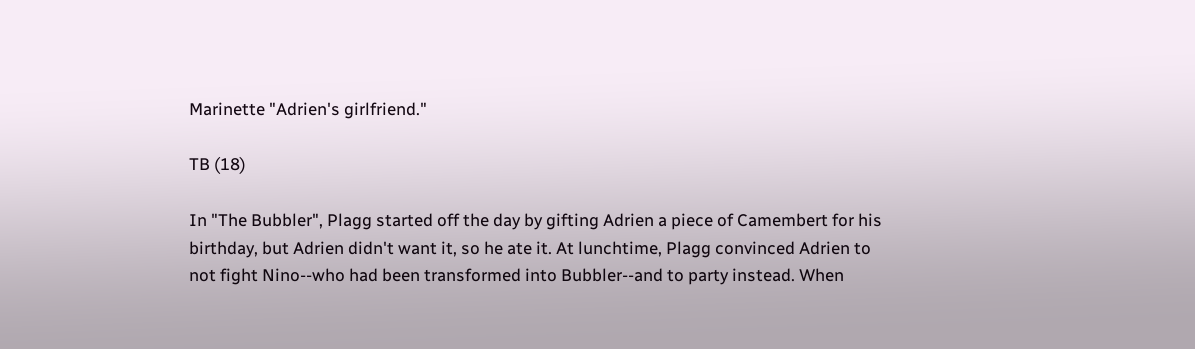Marinette "Adrien's girlfriend."

TB (18)

In "The Bubbler", Plagg started off the day by gifting Adrien a piece of Camembert for his birthday, but Adrien didn't want it, so he ate it. At lunchtime, Plagg convinced Adrien to not fight Nino--who had been transformed into Bubbler--and to party instead. When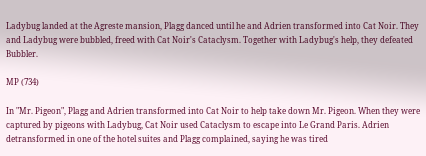Ladybug landed at the Agreste mansion, Plagg danced until he and Adrien transformed into Cat Noir. They and Ladybug were bubbled, freed with Cat Noir's Cataclysm. Together with Ladybug's help, they defeated Bubbler.

MP (734)

In "Mr. Pigeon", Plagg and Adrien transformed into Cat Noir to help take down Mr. Pigeon. When they were captured by pigeons with Ladybug, Cat Noir used Cataclysm to escape into Le Grand Paris. Adrien detransformed in one of the hotel suites and Plagg complained, saying he was tired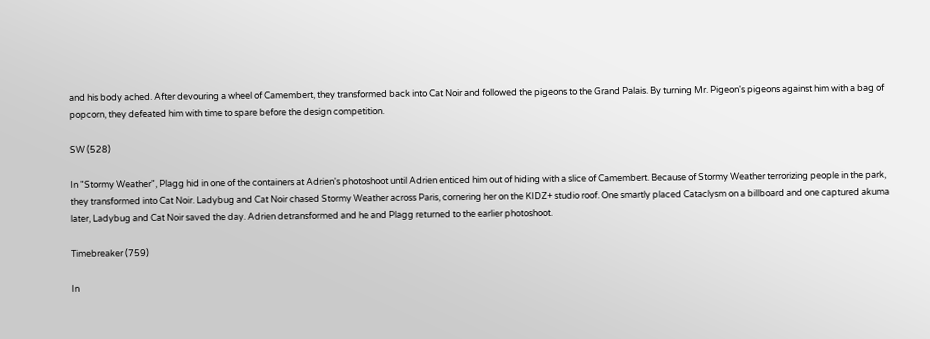and his body ached. After devouring a wheel of Camembert, they transformed back into Cat Noir and followed the pigeons to the Grand Palais. By turning Mr. Pigeon's pigeons against him with a bag of popcorn, they defeated him with time to spare before the design competition.

SW (528)

In "Stormy Weather", Plagg hid in one of the containers at Adrien's photoshoot until Adrien enticed him out of hiding with a slice of Camembert. Because of Stormy Weather terrorizing people in the park, they transformed into Cat Noir. Ladybug and Cat Noir chased Stormy Weather across Paris, cornering her on the KIDZ+ studio roof. One smartly placed Cataclysm on a billboard and one captured akuma later, Ladybug and Cat Noir saved the day. Adrien detransformed and he and Plagg returned to the earlier photoshoot.

Timebreaker (759)

In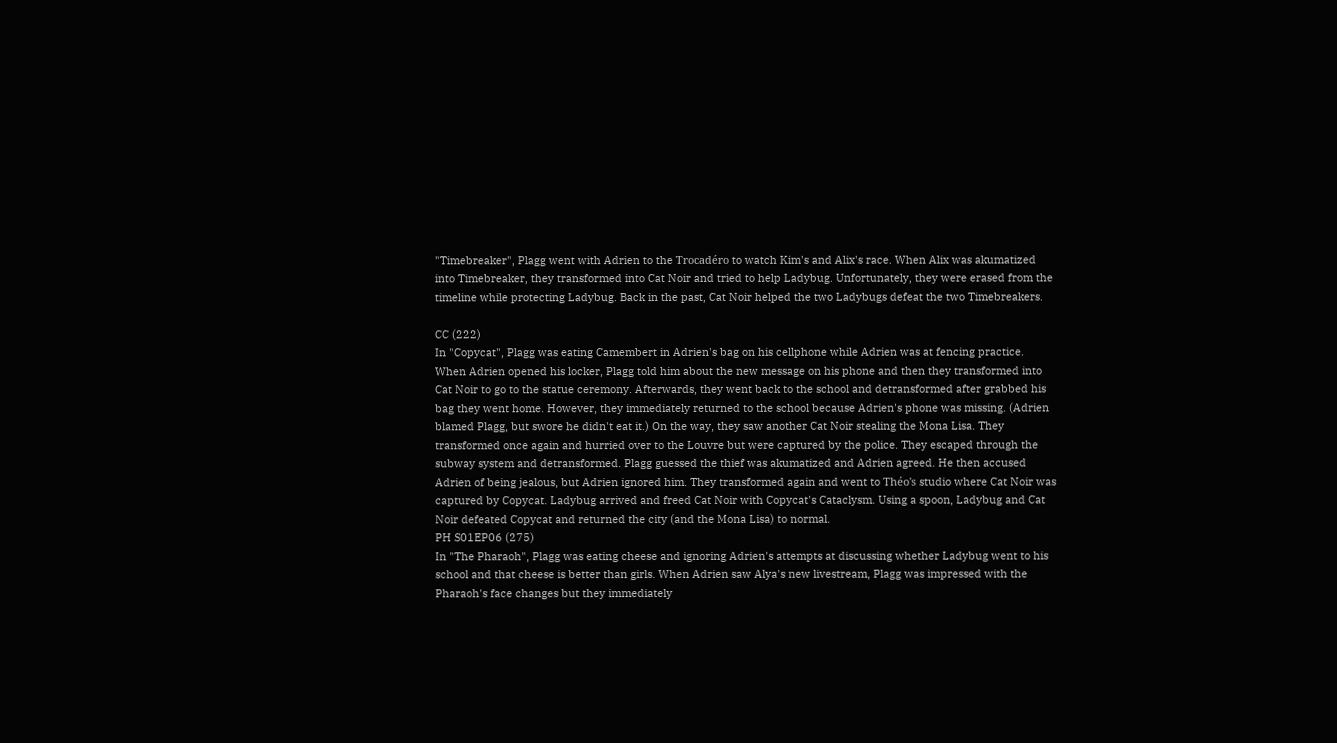"Timebreaker", Plagg went with Adrien to the Trocadéro to watch Kim's and Alix's race. When Alix was akumatized into Timebreaker, they transformed into Cat Noir and tried to help Ladybug. Unfortunately, they were erased from the timeline while protecting Ladybug. Back in the past, Cat Noir helped the two Ladybugs defeat the two Timebreakers.

CC (222)
In "Copycat", Plagg was eating Camembert in Adrien's bag on his cellphone while Adrien was at fencing practice. When Adrien opened his locker, Plagg told him about the new message on his phone and then they transformed into Cat Noir to go to the statue ceremony. Afterwards, they went back to the school and detransformed after grabbed his bag they went home. However, they immediately returned to the school because Adrien's phone was missing. (Adrien blamed Plagg, but swore he didn't eat it.) On the way, they saw another Cat Noir stealing the Mona Lisa. They transformed once again and hurried over to the Louvre but were captured by the police. They escaped through the subway system and detransformed. Plagg guessed the thief was akumatized and Adrien agreed. He then accused Adrien of being jealous, but Adrien ignored him. They transformed again and went to Théo's studio where Cat Noir was captured by Copycat. Ladybug arrived and freed Cat Noir with Copycat's Cataclysm. Using a spoon, Ladybug and Cat Noir defeated Copycat and returned the city (and the Mona Lisa) to normal.
PH S01EP06 (275)
In "The Pharaoh", Plagg was eating cheese and ignoring Adrien's attempts at discussing whether Ladybug went to his school and that cheese is better than girls. When Adrien saw Alya's new livestream, Plagg was impressed with the Pharaoh's face changes but they immediately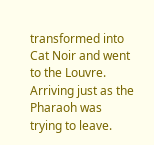transformed into Cat Noir and went to the Louvre. Arriving just as the Pharaoh was trying to leave.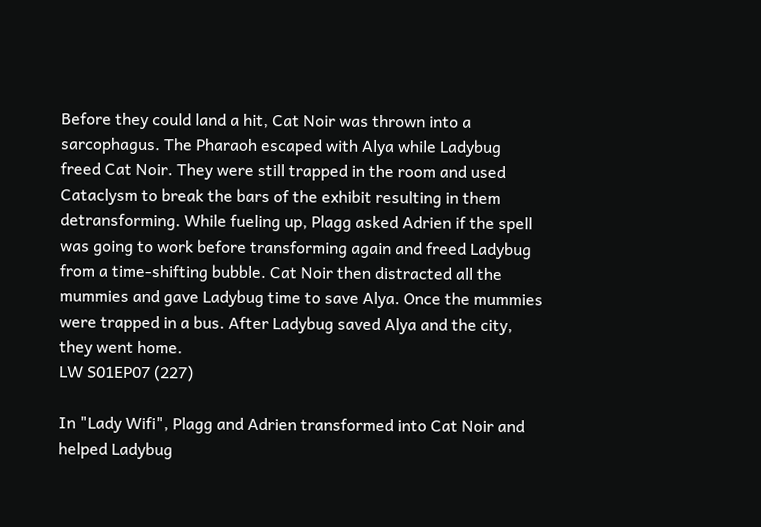Before they could land a hit, Cat Noir was thrown into a sarcophagus. The Pharaoh escaped with Alya while Ladybug freed Cat Noir. They were still trapped in the room and used Cataclysm to break the bars of the exhibit resulting in them detransforming. While fueling up, Plagg asked Adrien if the spell was going to work before transforming again and freed Ladybug from a time-shifting bubble. Cat Noir then distracted all the mummies and gave Ladybug time to save Alya. Once the mummies were trapped in a bus. After Ladybug saved Alya and the city, they went home.
LW S01EP07 (227)

In "Lady Wifi", Plagg and Adrien transformed into Cat Noir and helped Ladybug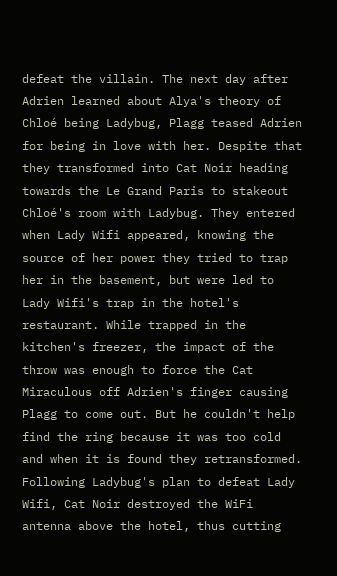defeat the villain. The next day after Adrien learned about Alya's theory of Chloé being Ladybug, Plagg teased Adrien for being in love with her. Despite that they transformed into Cat Noir heading towards the Le Grand Paris to stakeout Chloé's room with Ladybug. They entered when Lady Wifi appeared, knowing the source of her power they tried to trap her in the basement, but were led to Lady Wifi's trap in the hotel's restaurant. While trapped in the kitchen's freezer, the impact of the throw was enough to force the Cat Miraculous off Adrien's finger causing Plagg to come out. But he couldn't help find the ring because it was too cold and when it is found they retransformed. Following Ladybug's plan to defeat Lady Wifi, Cat Noir destroyed the WiFi antenna above the hotel, thus cutting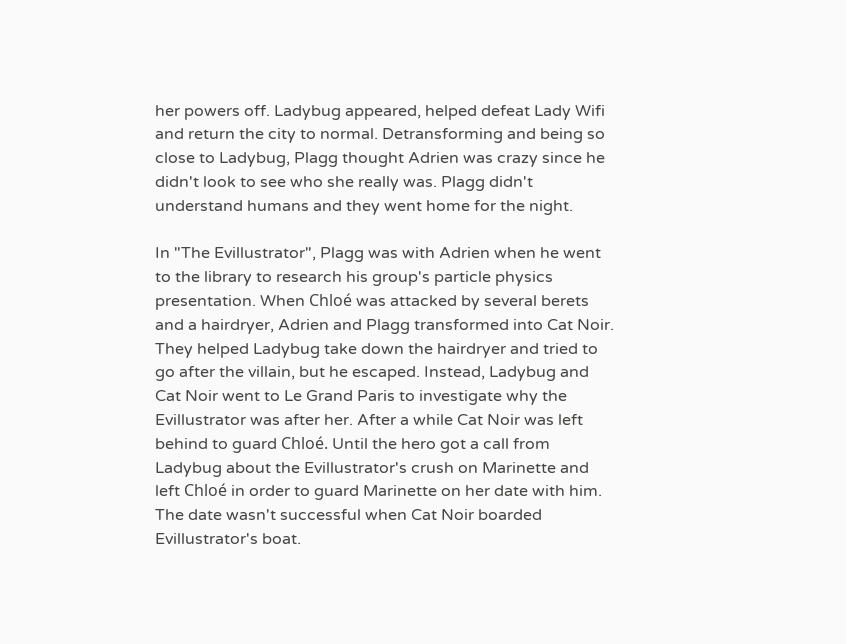her powers off. Ladybug appeared, helped defeat Lady Wifi and return the city to normal. Detransforming and being so close to Ladybug, Plagg thought Adrien was crazy since he didn't look to see who she really was. Plagg didn't understand humans and they went home for the night.

In "The Evillustrator", Plagg was with Adrien when he went to the library to research his group's particle physics presentation. When Chloé was attacked by several berets and a hairdryer, Adrien and Plagg transformed into Cat Noir. They helped Ladybug take down the hairdryer and tried to go after the villain, but he escaped. Instead, Ladybug and Cat Noir went to Le Grand Paris to investigate why the Evillustrator was after her. After a while Cat Noir was left behind to guard Chloé. Until the hero got a call from Ladybug about the Evillustrator's crush on Marinette and left Chloé in order to guard Marinette on her date with him. The date wasn't successful when Cat Noir boarded Evillustrator's boat.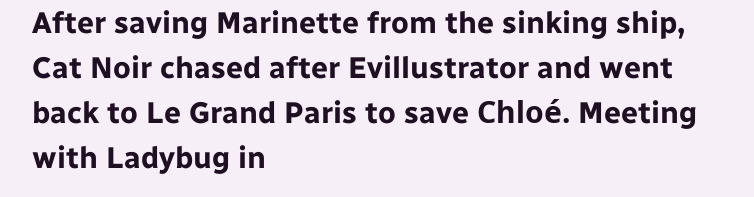After saving Marinette from the sinking ship, Cat Noir chased after Evillustrator and went back to Le Grand Paris to save Chloé. Meeting with Ladybug in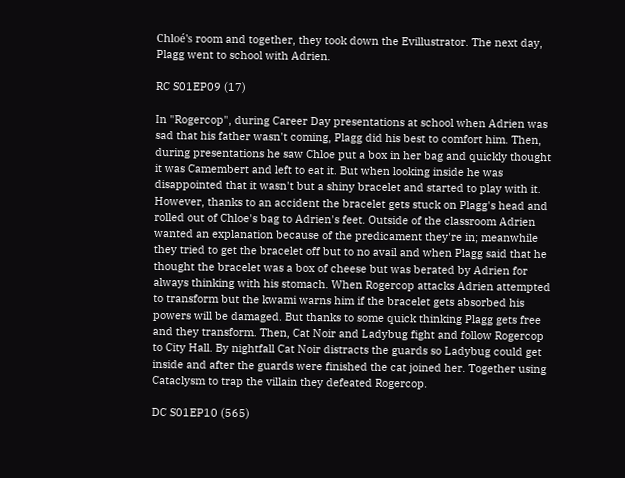Chloé's room and together, they took down the Evillustrator. The next day, Plagg went to school with Adrien.

RC S01EP09 (17)

In "Rogercop", during Career Day presentations at school when Adrien was sad that his father wasn't coming, Plagg did his best to comfort him. Then, during presentations he saw Chloe put a box in her bag and quickly thought it was Camembert and left to eat it. But when looking inside he was disappointed that it wasn't but a shiny bracelet and started to play with it. However, thanks to an accident the bracelet gets stuck on Plagg's head and rolled out of Chloe's bag to Adrien's feet. Outside of the classroom Adrien wanted an explanation because of the predicament they're in; meanwhile they tried to get the bracelet off but to no avail and when Plagg said that he thought the bracelet was a box of cheese but was berated by Adrien for always thinking with his stomach. When Rogercop attacks Adrien attempted to transform but the kwami warns him if the bracelet gets absorbed his powers will be damaged. But thanks to some quick thinking Plagg gets free and they transform. Then, Cat Noir and Ladybug fight and follow Rogercop to City Hall. By nightfall Cat Noir distracts the guards so Ladybug could get inside and after the guards were finished the cat joined her. Together using Cataclysm to trap the villain they defeated Rogercop.

DC S01EP10 (565)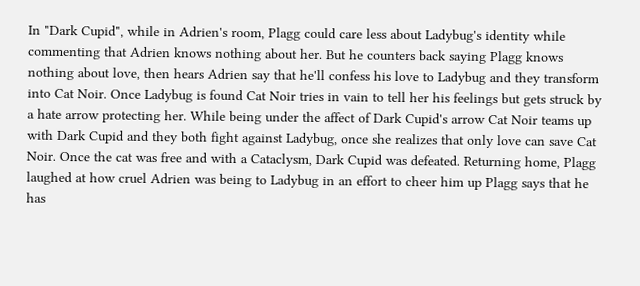In "Dark Cupid", while in Adrien's room, Plagg could care less about Ladybug's identity while commenting that Adrien knows nothing about her. But he counters back saying Plagg knows nothing about love, then hears Adrien say that he'll confess his love to Ladybug and they transform into Cat Noir. Once Ladybug is found Cat Noir tries in vain to tell her his feelings but gets struck by a hate arrow protecting her. While being under the affect of Dark Cupid's arrow Cat Noir teams up with Dark Cupid and they both fight against Ladybug, once she realizes that only love can save Cat Noir. Once the cat was free and with a Cataclysm, Dark Cupid was defeated. Returning home, Plagg laughed at how cruel Adrien was being to Ladybug in an effort to cheer him up Plagg says that he has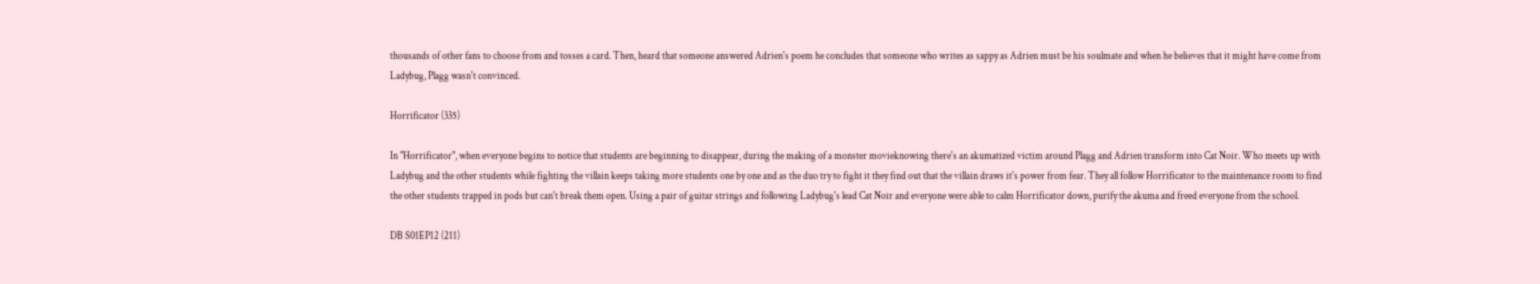thousands of other fans to choose from and tosses a card. Then, heard that someone answered Adrien's poem he concludes that someone who writes as sappy as Adrien must be his soulmate and when he believes that it might have come from Ladybug, Plagg wasn't convinced.

Horrificator (335)

In "Horrificator", when everyone begins to notice that students are beginning to disappear, during the making of a monster movieknowing there's an akumatized victim around Plagg and Adrien transform into Cat Noir. Who meets up with Ladybug and the other students while fighting the villain keeps taking more students one by one and as the duo try to fight it they find out that the villain draws it's power from fear. They all follow Horrificator to the maintenance room to find the other students trapped in pods but can't break them open. Using a pair of guitar strings and following Ladybug's lead Cat Noir and everyone were able to calm Horrificator down, purify the akuma and freed everyone from the school.

DB S01EP12 (211)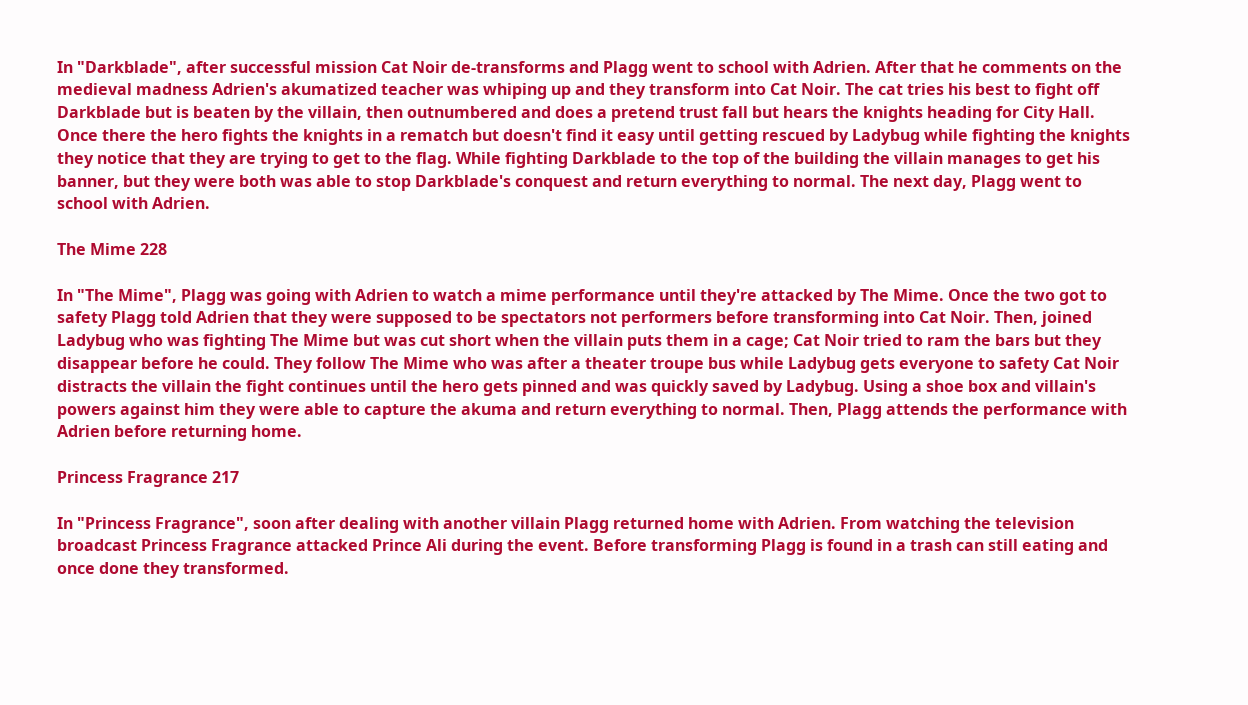In "Darkblade", after successful mission Cat Noir de-transforms and Plagg went to school with Adrien. After that he comments on the medieval madness Adrien's akumatized teacher was whiping up and they transform into Cat Noir. The cat tries his best to fight off Darkblade but is beaten by the villain, then outnumbered and does a pretend trust fall but hears the knights heading for City Hall. Once there the hero fights the knights in a rematch but doesn't find it easy until getting rescued by Ladybug while fighting the knights they notice that they are trying to get to the flag. While fighting Darkblade to the top of the building the villain manages to get his banner, but they were both was able to stop Darkblade's conquest and return everything to normal. The next day, Plagg went to school with Adrien.

The Mime 228

In "The Mime", Plagg was going with Adrien to watch a mime performance until they're attacked by The Mime. Once the two got to safety Plagg told Adrien that they were supposed to be spectators not performers before transforming into Cat Noir. Then, joined Ladybug who was fighting The Mime but was cut short when the villain puts them in a cage; Cat Noir tried to ram the bars but they disappear before he could. They follow The Mime who was after a theater troupe bus while Ladybug gets everyone to safety Cat Noir distracts the villain the fight continues until the hero gets pinned and was quickly saved by Ladybug. Using a shoe box and villain's powers against him they were able to capture the akuma and return everything to normal. Then, Plagg attends the performance with Adrien before returning home.

Princess Fragrance 217

In "Princess Fragrance", soon after dealing with another villain Plagg returned home with Adrien. From watching the television broadcast Princess Fragrance attacked Prince Ali during the event. Before transforming Plagg is found in a trash can still eating and once done they transformed.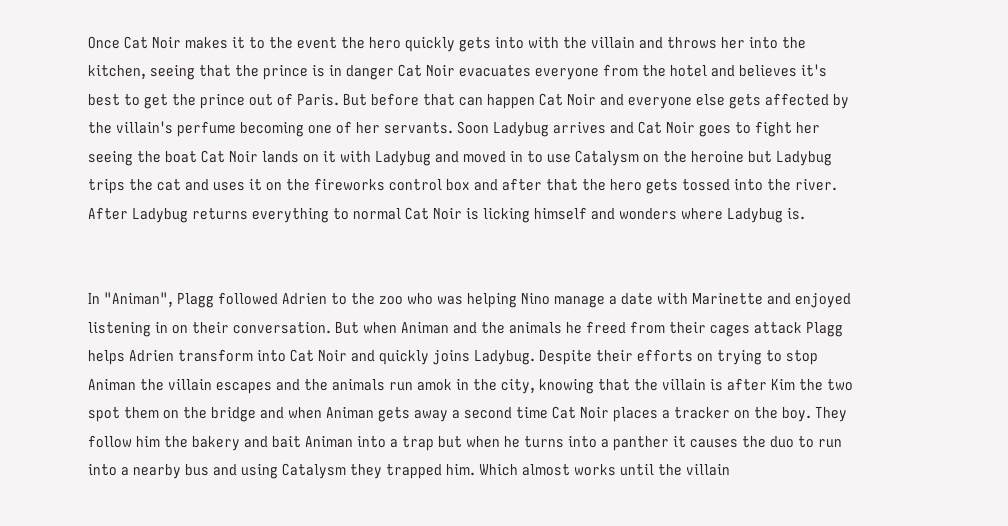Once Cat Noir makes it to the event the hero quickly gets into with the villain and throws her into the kitchen, seeing that the prince is in danger Cat Noir evacuates everyone from the hotel and believes it's best to get the prince out of Paris. But before that can happen Cat Noir and everyone else gets affected by the villain's perfume becoming one of her servants. Soon Ladybug arrives and Cat Noir goes to fight her seeing the boat Cat Noir lands on it with Ladybug and moved in to use Catalysm on the heroine but Ladybug trips the cat and uses it on the fireworks control box and after that the hero gets tossed into the river. After Ladybug returns everything to normal Cat Noir is licking himself and wonders where Ladybug is.


In "Animan", Plagg followed Adrien to the zoo who was helping Nino manage a date with Marinette and enjoyed listening in on their conversation. But when Animan and the animals he freed from their cages attack Plagg helps Adrien transform into Cat Noir and quickly joins Ladybug. Despite their efforts on trying to stop  Animan the villain escapes and the animals run amok in the city, knowing that the villain is after Kim the two spot them on the bridge and when Animan gets away a second time Cat Noir places a tracker on the boy. They follow him the bakery and bait Animan into a trap but when he turns into a panther it causes the duo to run into a nearby bus and using Catalysm they trapped him. Which almost works until the villain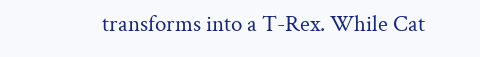transforms into a T-Rex. While Cat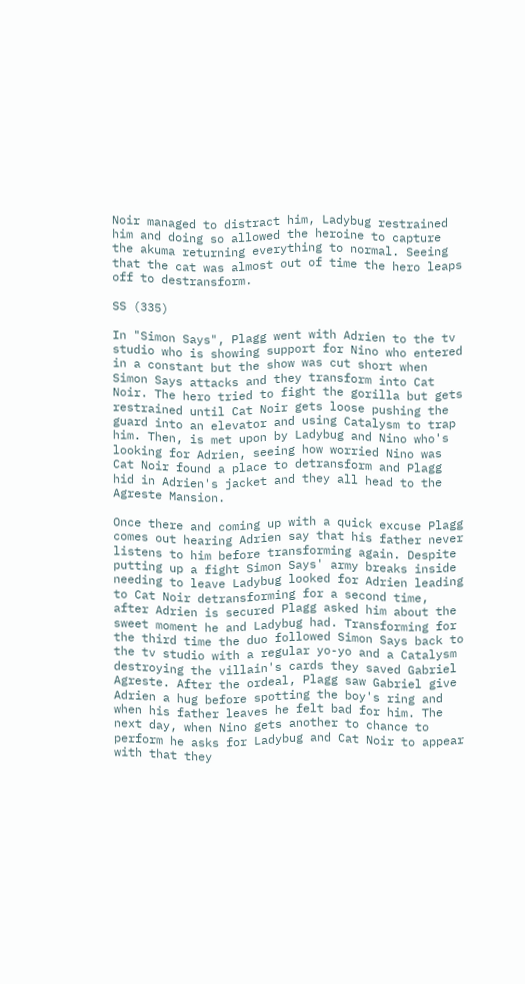Noir managed to distract him, Ladybug restrained him and doing so allowed the heroine to capture the akuma returning everything to normal. Seeing that the cat was almost out of time the hero leaps off to destransform.

SS (335)

In "Simon Says", Plagg went with Adrien to the tv studio who is showing support for Nino who entered in a constant but the show was cut short when Simon Says attacks and they transform into Cat Noir. The hero tried to fight the gorilla but gets restrained until Cat Noir gets loose pushing the guard into an elevator and using Catalysm to trap him. Then, is met upon by Ladybug and Nino who's looking for Adrien, seeing how worried Nino was Cat Noir found a place to detransform and Plagg hid in Adrien's jacket and they all head to the Agreste Mansion.

Once there and coming up with a quick excuse Plagg comes out hearing Adrien say that his father never listens to him before transforming again. Despite putting up a fight Simon Says' army breaks inside needing to leave Ladybug looked for Adrien leading to Cat Noir detransforming for a second time, after Adrien is secured Plagg asked him about the sweet moment he and Ladybug had. Transforming for the third time the duo followed Simon Says back to the tv studio with a regular yo-yo and a Catalysm destroying the villain's cards they saved Gabriel Agreste. After the ordeal, Plagg saw Gabriel give Adrien a hug before spotting the boy's ring and when his father leaves he felt bad for him. The next day, when Nino gets another to chance to perform he asks for Ladybug and Cat Noir to appear with that they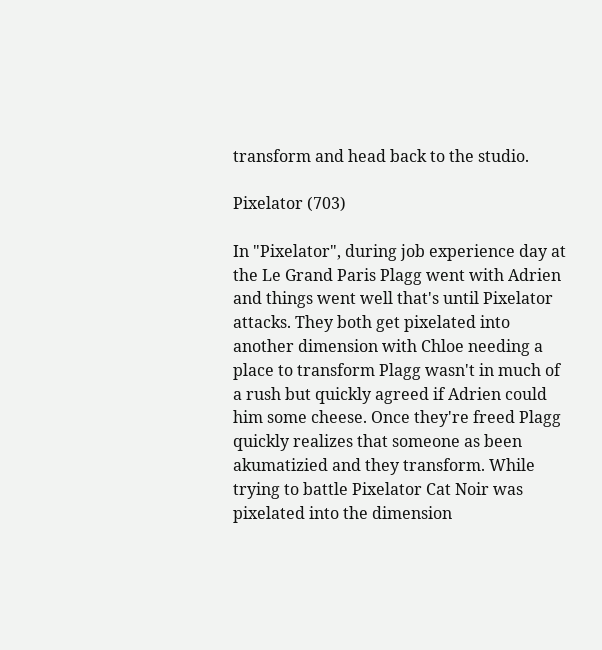transform and head back to the studio.

Pixelator (703)

In "Pixelator", during job experience day at the Le Grand Paris Plagg went with Adrien and things went well that's until Pixelator attacks. They both get pixelated into another dimension with Chloe needing a place to transform Plagg wasn't in much of a rush but quickly agreed if Adrien could him some cheese. Once they're freed Plagg quickly realizes that someone as been akumatizied and they transform. While trying to battle Pixelator Cat Noir was pixelated into the dimension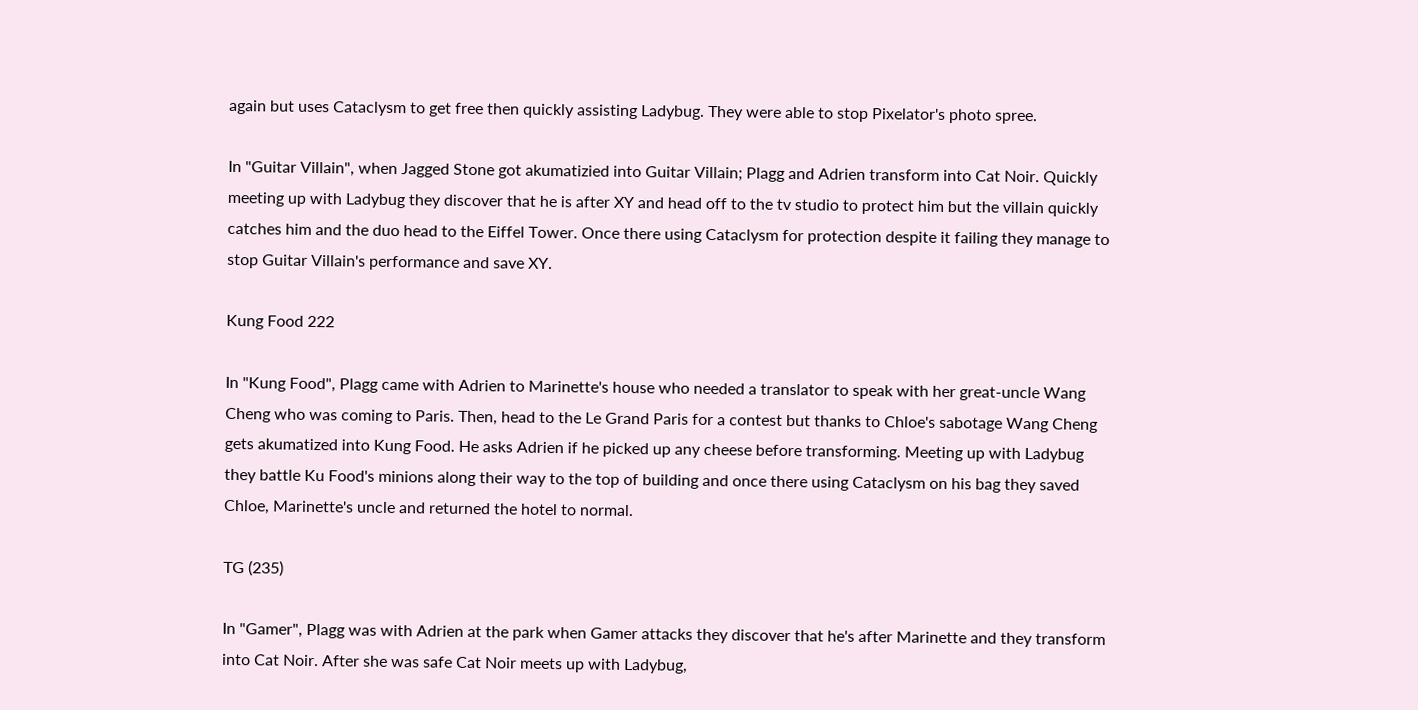again but uses Cataclysm to get free then quickly assisting Ladybug. They were able to stop Pixelator's photo spree.

In "Guitar Villain", when Jagged Stone got akumatizied into Guitar Villain; Plagg and Adrien transform into Cat Noir. Quickly meeting up with Ladybug they discover that he is after XY and head off to the tv studio to protect him but the villain quickly catches him and the duo head to the Eiffel Tower. Once there using Cataclysm for protection despite it failing they manage to stop Guitar Villain's performance and save XY.

Kung Food 222

In "Kung Food", Plagg came with Adrien to Marinette's house who needed a translator to speak with her great-uncle Wang Cheng who was coming to Paris. Then, head to the Le Grand Paris for a contest but thanks to Chloe's sabotage Wang Cheng gets akumatized into Kung Food. He asks Adrien if he picked up any cheese before transforming. Meeting up with Ladybug they battle Ku Food's minions along their way to the top of building and once there using Cataclysm on his bag they saved Chloe, Marinette's uncle and returned the hotel to normal.

TG (235)

In "Gamer", Plagg was with Adrien at the park when Gamer attacks they discover that he's after Marinette and they transform into Cat Noir. After she was safe Cat Noir meets up with Ladybug,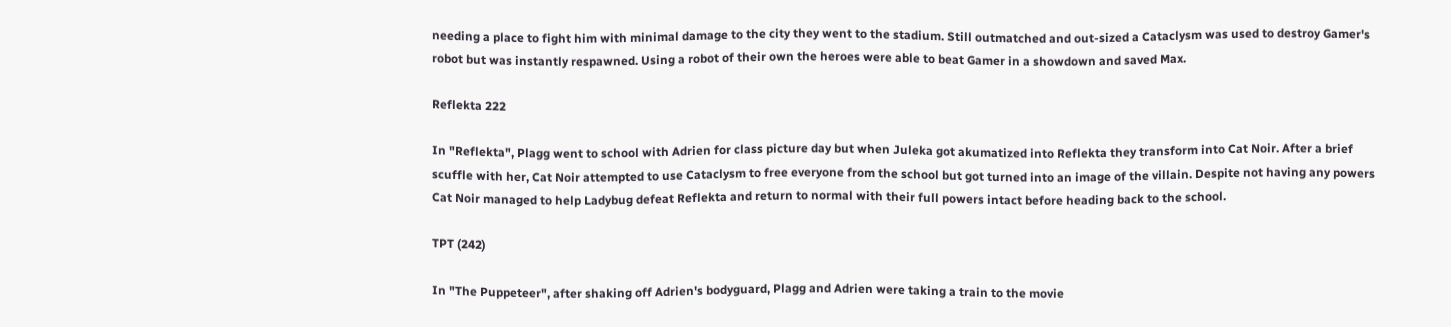needing a place to fight him with minimal damage to the city they went to the stadium. Still outmatched and out-sized a Cataclysm was used to destroy Gamer's robot but was instantly respawned. Using a robot of their own the heroes were able to beat Gamer in a showdown and saved Max.

Reflekta 222

In "Reflekta", Plagg went to school with Adrien for class picture day but when Juleka got akumatized into Reflekta they transform into Cat Noir. After a brief scuffle with her, Cat Noir attempted to use Cataclysm to free everyone from the school but got turned into an image of the villain. Despite not having any powers Cat Noir managed to help Ladybug defeat Reflekta and return to normal with their full powers intact before heading back to the school.

TPT (242)

In "The Puppeteer", after shaking off Adrien's bodyguard, Plagg and Adrien were taking a train to the movie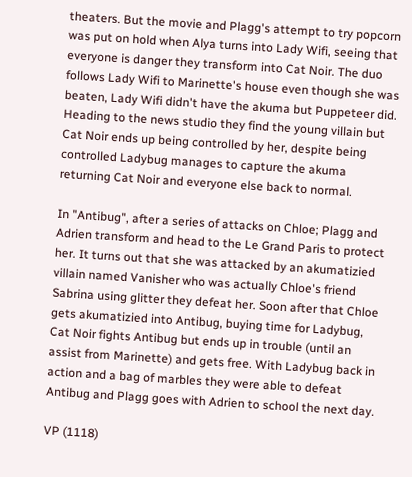theaters. But the movie and Plagg's attempt to try popcorn was put on hold when Alya turns into Lady Wifi, seeing that everyone is danger they transform into Cat Noir. The duo follows Lady Wifi to Marinette's house even though she was beaten, Lady Wifi didn't have the akuma but Puppeteer did. Heading to the news studio they find the young villain but Cat Noir ends up being controlled by her, despite being controlled Ladybug manages to capture the akuma returning Cat Noir and everyone else back to normal.

In "Antibug", after a series of attacks on Chloe; Plagg and Adrien transform and head to the Le Grand Paris to protect her. It turns out that she was attacked by an akumatizied villain named Vanisher who was actually Chloe's friend Sabrina using glitter they defeat her. Soon after that Chloe gets akumatizied into Antibug, buying time for Ladybug, Cat Noir fights Antibug but ends up in trouble (until an assist from Marinette) and gets free. With Ladybug back in action and a bag of marbles they were able to defeat Antibug and Plagg goes with Adrien to school the next day.

VP (1118)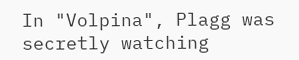In "Volpina", Plagg was secretly watching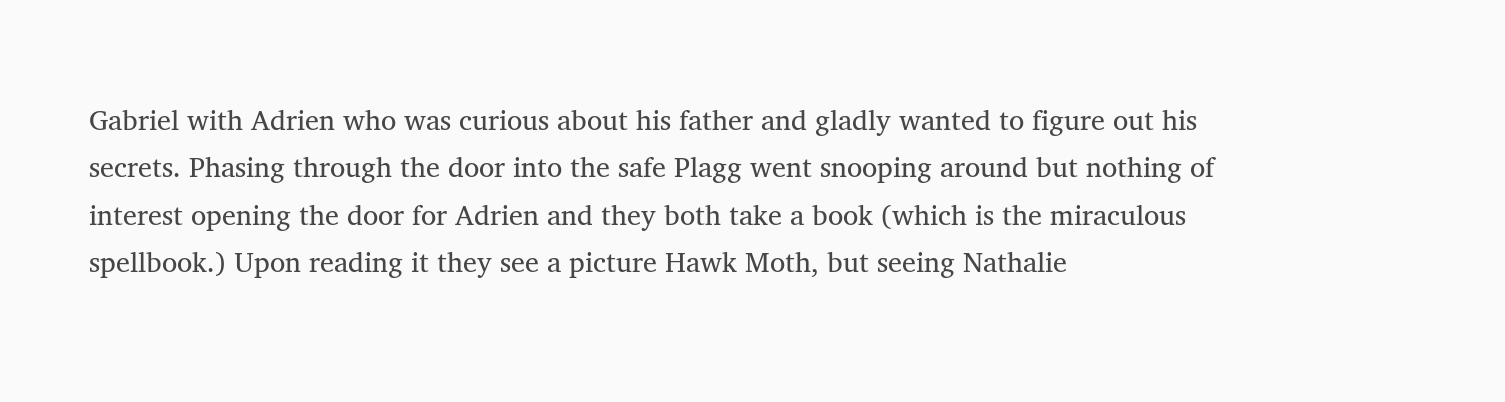Gabriel with Adrien who was curious about his father and gladly wanted to figure out his secrets. Phasing through the door into the safe Plagg went snooping around but nothing of interest opening the door for Adrien and they both take a book (which is the miraculous spellbook.) Upon reading it they see a picture Hawk Moth, but seeing Nathalie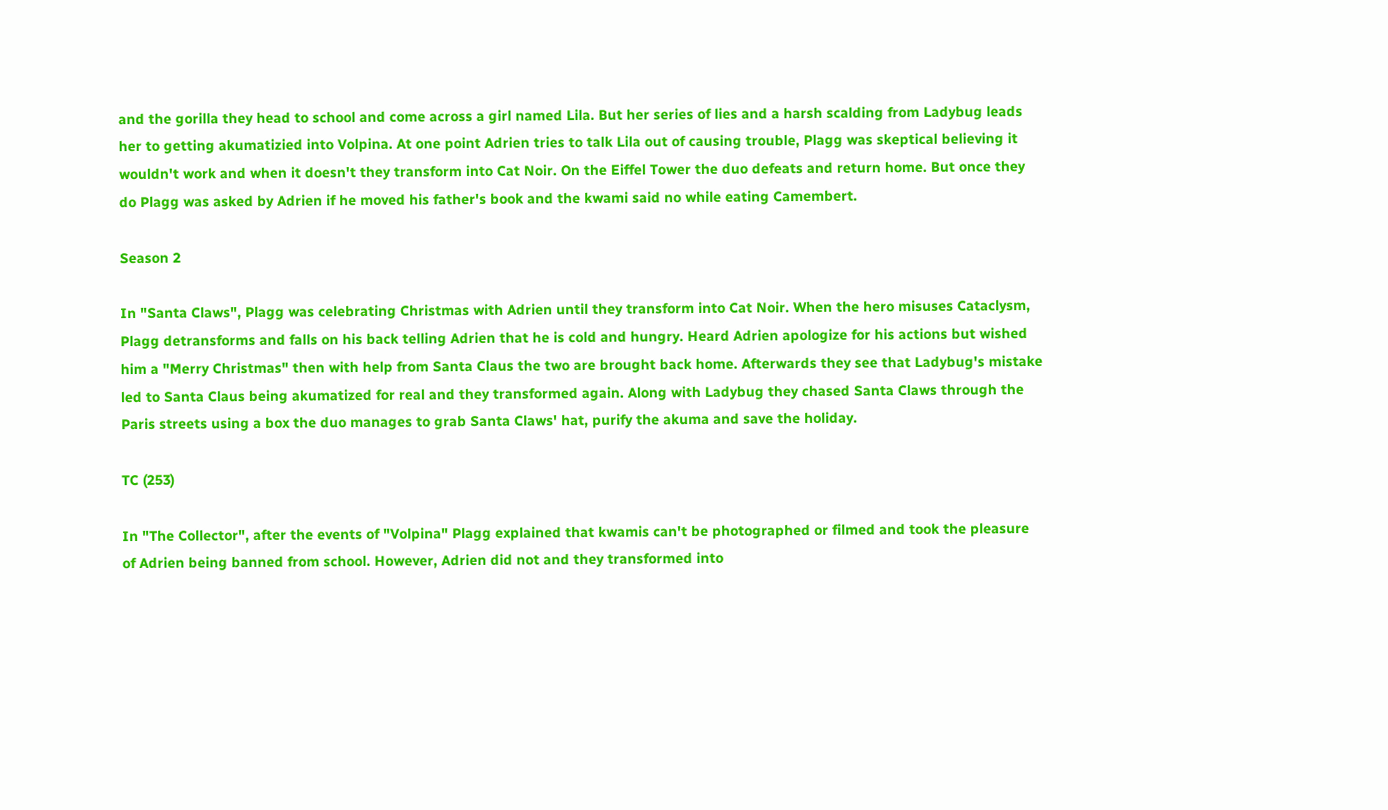and the gorilla they head to school and come across a girl named Lila. But her series of lies and a harsh scalding from Ladybug leads her to getting akumatizied into Volpina. At one point Adrien tries to talk Lila out of causing trouble, Plagg was skeptical believing it wouldn't work and when it doesn't they transform into Cat Noir. On the Eiffel Tower the duo defeats and return home. But once they do Plagg was asked by Adrien if he moved his father's book and the kwami said no while eating Camembert.

Season 2

In "Santa Claws", Plagg was celebrating Christmas with Adrien until they transform into Cat Noir. When the hero misuses Cataclysm, Plagg detransforms and falls on his back telling Adrien that he is cold and hungry. Heard Adrien apologize for his actions but wished him a "Merry Christmas" then with help from Santa Claus the two are brought back home. Afterwards they see that Ladybug's mistake led to Santa Claus being akumatized for real and they transformed again. Along with Ladybug they chased Santa Claws through the Paris streets using a box the duo manages to grab Santa Claws' hat, purify the akuma and save the holiday.

TC (253)

In "The Collector", after the events of "Volpina" Plagg explained that kwamis can't be photographed or filmed and took the pleasure of Adrien being banned from school. However, Adrien did not and they transformed into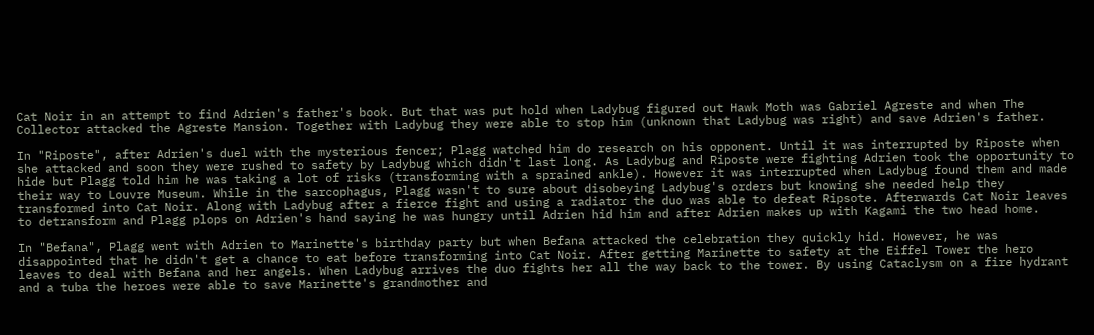Cat Noir in an attempt to find Adrien's father's book. But that was put hold when Ladybug figured out Hawk Moth was Gabriel Agreste and when The Collector attacked the Agreste Mansion. Together with Ladybug they were able to stop him (unknown that Ladybug was right) and save Adrien's father.

In "Riposte", after Adrien's duel with the mysterious fencer; Plagg watched him do research on his opponent. Until it was interrupted by Riposte when she attacked and soon they were rushed to safety by Ladybug which didn't last long. As Ladybug and Riposte were fighting Adrien took the opportunity to hide but Plagg told him he was taking a lot of risks (transforming with a sprained ankle). However it was interrupted when Ladybug found them and made their way to Louvre Museum. While in the sarcophagus, Plagg wasn't to sure about disobeying Ladybug's orders but knowing she needed help they transformed into Cat Noir. Along with Ladybug after a fierce fight and using a radiator the duo was able to defeat Ripsote. Afterwards Cat Noir leaves to detransform and Plagg plops on Adrien's hand saying he was hungry until Adrien hid him and after Adrien makes up with Kagami the two head home.

In "Befana", Plagg went with Adrien to Marinette's birthday party but when Befana attacked the celebration they quickly hid. However, he was disappointed that he didn't get a chance to eat before transforming into Cat Noir. After getting Marinette to safety at the Eiffel Tower the hero leaves to deal with Befana and her angels. When Ladybug arrives the duo fights her all the way back to the tower. By using Cataclysm on a fire hydrant and a tuba the heroes were able to save Marinette's grandmother and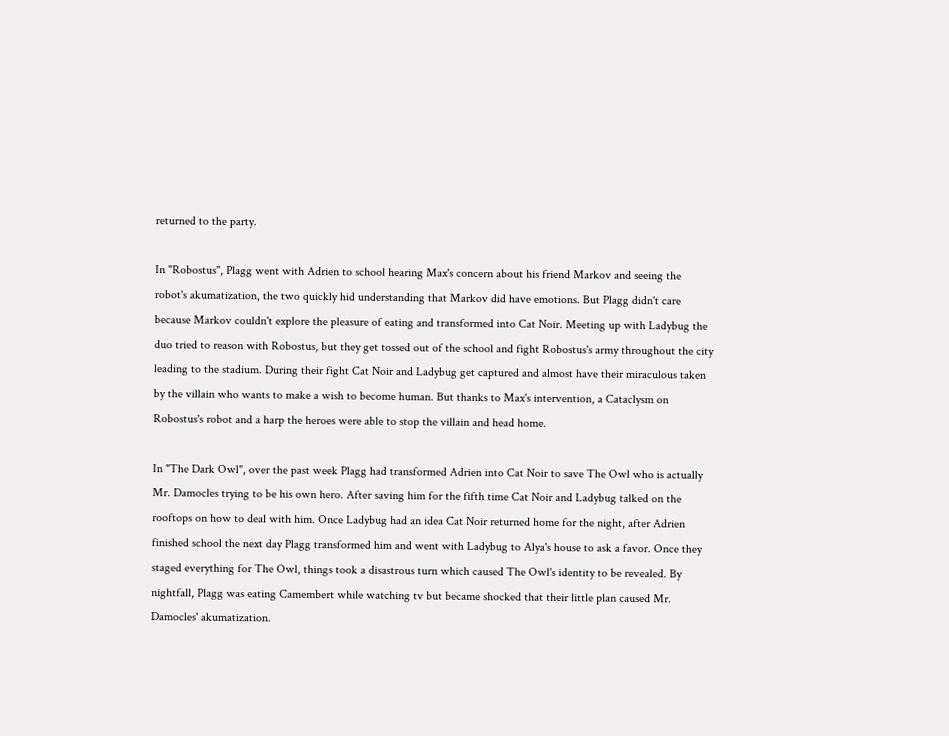returned to the party.

In "Robostus", Plagg went with Adrien to school hearing Max's concern about his friend Markov and seeing the robot's akumatization, the two quickly hid understanding that Markov did have emotions. But Plagg didn't care because Markov couldn't explore the pleasure of eating and transformed into Cat Noir. Meeting up with Ladybug the duo tried to reason with Robostus, but they get tossed out of the school and fight Robostus's army throughout the city leading to the stadium. During their fight Cat Noir and Ladybug get captured and almost have their miraculous taken by the villain who wants to make a wish to become human. But thanks to Max's intervention, a Cataclysm on Robostus's robot and a harp the heroes were able to stop the villain and head home.

In "The Dark Owl", over the past week Plagg had transformed Adrien into Cat Noir to save The Owl who is actually Mr. Damocles trying to be his own hero. After saving him for the fifth time Cat Noir and Ladybug talked on the rooftops on how to deal with him. Once Ladybug had an idea Cat Noir returned home for the night, after Adrien finished school the next day Plagg transformed him and went with Ladybug to Alya's house to ask a favor. Once they staged everything for The Owl, things took a disastrous turn which caused The Owl's identity to be revealed. By nightfall, Plagg was eating Camembert while watching tv but became shocked that their little plan caused Mr. Damocles' akumatization.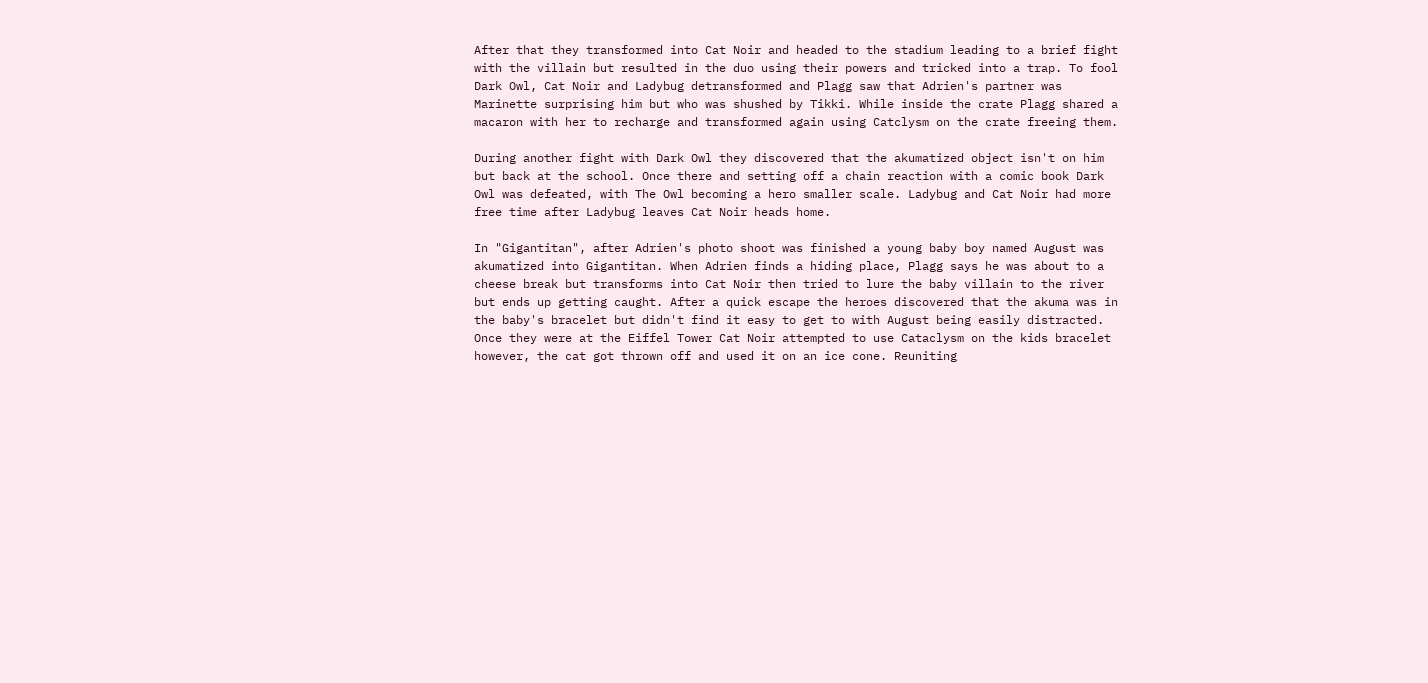After that they transformed into Cat Noir and headed to the stadium leading to a brief fight with the villain but resulted in the duo using their powers and tricked into a trap. To fool Dark Owl, Cat Noir and Ladybug detransformed and Plagg saw that Adrien's partner was Marinette surprising him but who was shushed by Tikki. While inside the crate Plagg shared a macaron with her to recharge and transformed again using Catclysm on the crate freeing them.

During another fight with Dark Owl they discovered that the akumatized object isn't on him but back at the school. Once there and setting off a chain reaction with a comic book Dark Owl was defeated, with The Owl becoming a hero smaller scale. Ladybug and Cat Noir had more free time after Ladybug leaves Cat Noir heads home.

In "Gigantitan", after Adrien's photo shoot was finished a young baby boy named August was akumatized into Gigantitan. When Adrien finds a hiding place, Plagg says he was about to a cheese break but transforms into Cat Noir then tried to lure the baby villain to the river but ends up getting caught. After a quick escape the heroes discovered that the akuma was in the baby's bracelet but didn't find it easy to get to with August being easily distracted. Once they were at the Eiffel Tower Cat Noir attempted to use Cataclysm on the kids bracelet however, the cat got thrown off and used it on an ice cone. Reuniting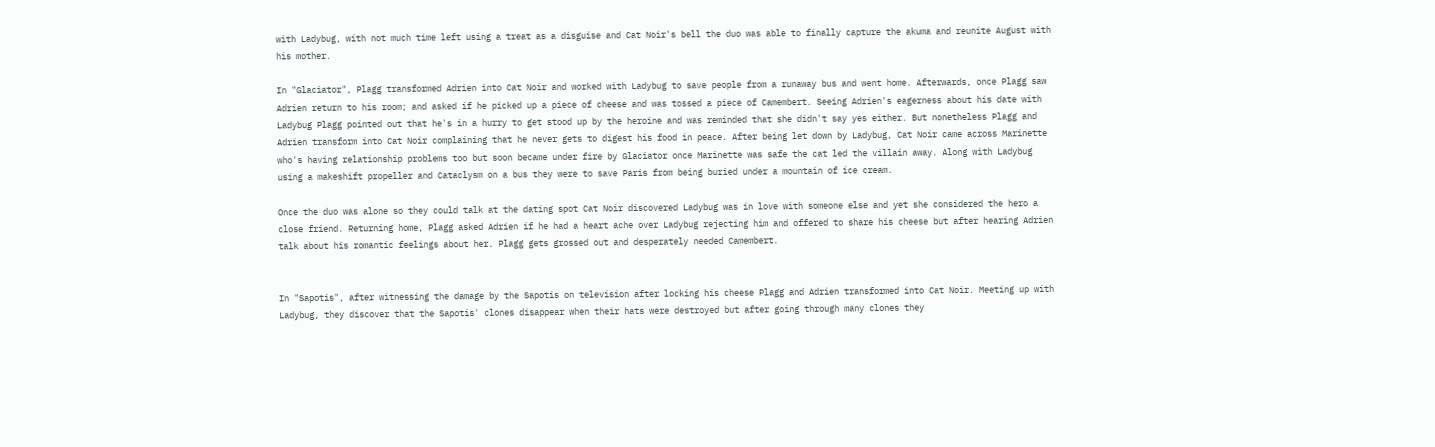with Ladybug, with not much time left using a treat as a disguise and Cat Noir's bell the duo was able to finally capture the akuma and reunite August with his mother.

In "Glaciator", Plagg transformed Adrien into Cat Noir and worked with Ladybug to save people from a runaway bus and went home. Afterwards, once Plagg saw Adrien return to his room; and asked if he picked up a piece of cheese and was tossed a piece of Camembert. Seeing Adrien's eagerness about his date with Ladybug Plagg pointed out that he's in a hurry to get stood up by the heroine and was reminded that she didn't say yes either. But nonetheless Plagg and Adrien transform into Cat Noir complaining that he never gets to digest his food in peace. After being let down by Ladybug, Cat Noir came across Marinette who's having relationship problems too but soon became under fire by Glaciator once Marinette was safe the cat led the villain away. Along with Ladybug using a makeshift propeller and Cataclysm on a bus they were to save Paris from being buried under a mountain of ice cream.

Once the duo was alone so they could talk at the dating spot Cat Noir discovered Ladybug was in love with someone else and yet she considered the hero a close friend. Returning home, Plagg asked Adrien if he had a heart ache over Ladybug rejecting him and offered to share his cheese but after hearing Adrien talk about his romantic feelings about her. Plagg gets grossed out and desperately needed Camembert.


In "Sapotis", after witnessing the damage by the Sapotis on television after locking his cheese Plagg and Adrien transformed into Cat Noir. Meeting up with Ladybug, they discover that the Sapotis' clones disappear when their hats were destroyed but after going through many clones they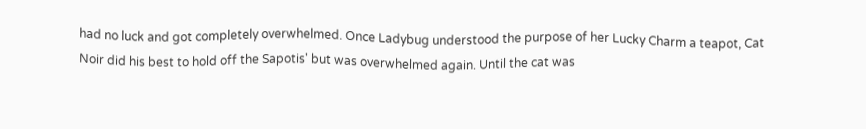had no luck and got completely overwhelmed. Once Ladybug understood the purpose of her Lucky Charm a teapot, Cat Noir did his best to hold off the Sapotis' but was overwhelmed again. Until the cat was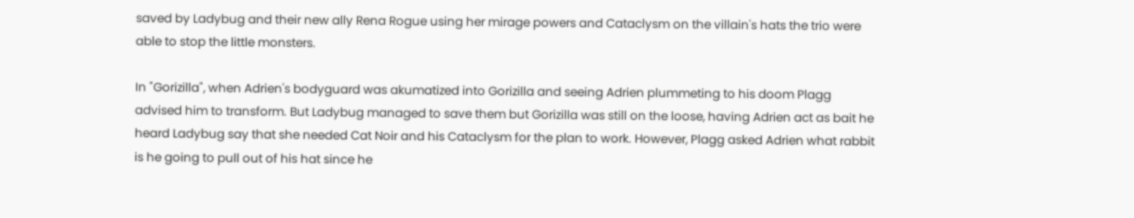saved by Ladybug and their new ally Rena Rogue using her mirage powers and Cataclysm on the villain's hats the trio were able to stop the little monsters.

In "Gorizilla", when Adrien's bodyguard was akumatized into Gorizilla and seeing Adrien plummeting to his doom Plagg advised him to transform. But Ladybug managed to save them but Gorizilla was still on the loose, having Adrien act as bait he heard Ladybug say that she needed Cat Noir and his Cataclysm for the plan to work. However, Plagg asked Adrien what rabbit is he going to pull out of his hat since he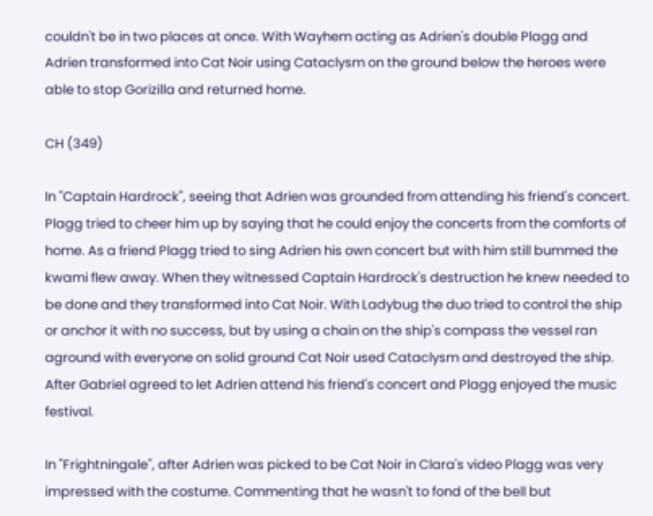couldn't be in two places at once. With Wayhem acting as Adrien's double Plagg and Adrien transformed into Cat Noir using Cataclysm on the ground below the heroes were able to stop Gorizilla and returned home.

CH (349)

In "Captain Hardrock", seeing that Adrien was grounded from attending his friend's concert. Plagg tried to cheer him up by saying that he could enjoy the concerts from the comforts of home. As a friend Plagg tried to sing Adrien his own concert but with him still bummed the kwami flew away. When they witnessed Captain Hardrock's destruction he knew needed to be done and they transformed into Cat Noir. With Ladybug the duo tried to control the ship or anchor it with no success, but by using a chain on the ship's compass the vessel ran aground with everyone on solid ground Cat Noir used Cataclysm and destroyed the ship. After Gabriel agreed to let Adrien attend his friend's concert and Plagg enjoyed the music festival.

In "Frightningale", after Adrien was picked to be Cat Noir in Clara's video Plagg was very impressed with the costume. Commenting that he wasn't to fond of the bell but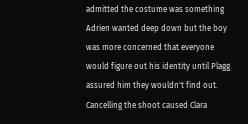admitted the costume was something Adrien wanted deep down but the boy was more concerned that everyone would figure out his identity until Plagg assured him they wouldn't find out. Cancelling the shoot caused Clara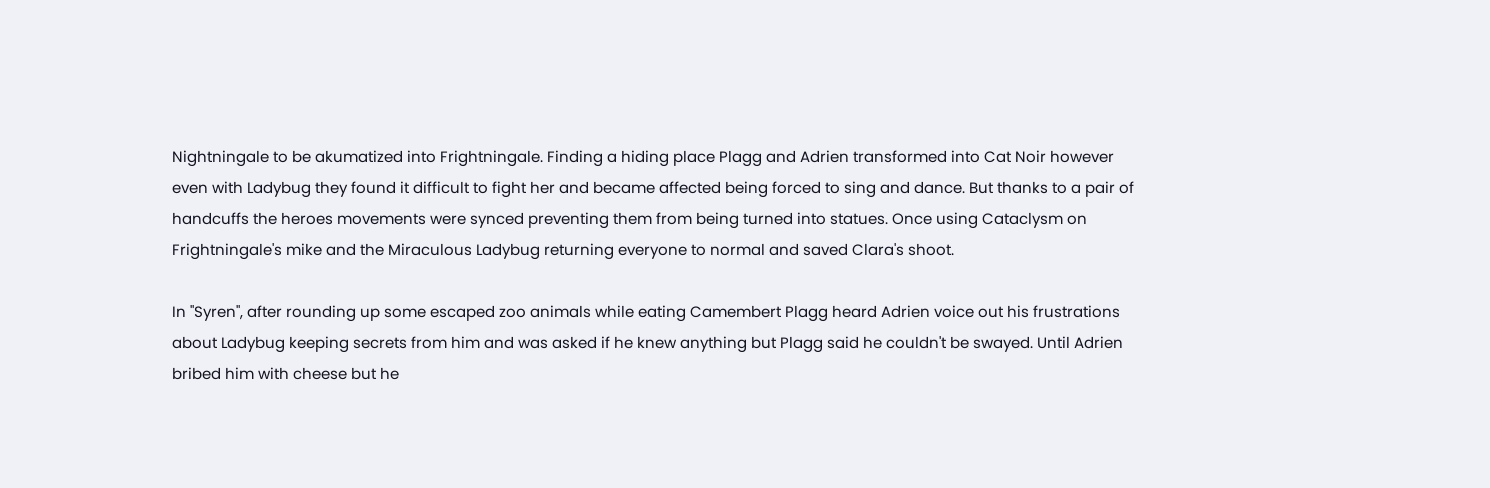Nightningale to be akumatized into Frightningale. Finding a hiding place Plagg and Adrien transformed into Cat Noir however even with Ladybug they found it difficult to fight her and became affected being forced to sing and dance. But thanks to a pair of handcuffs the heroes movements were synced preventing them from being turned into statues. Once using Cataclysm on Frightningale's mike and the Miraculous Ladybug returning everyone to normal and saved Clara's shoot.

In "Syren", after rounding up some escaped zoo animals while eating Camembert Plagg heard Adrien voice out his frustrations about Ladybug keeping secrets from him and was asked if he knew anything but Plagg said he couldn't be swayed. Until Adrien bribed him with cheese but he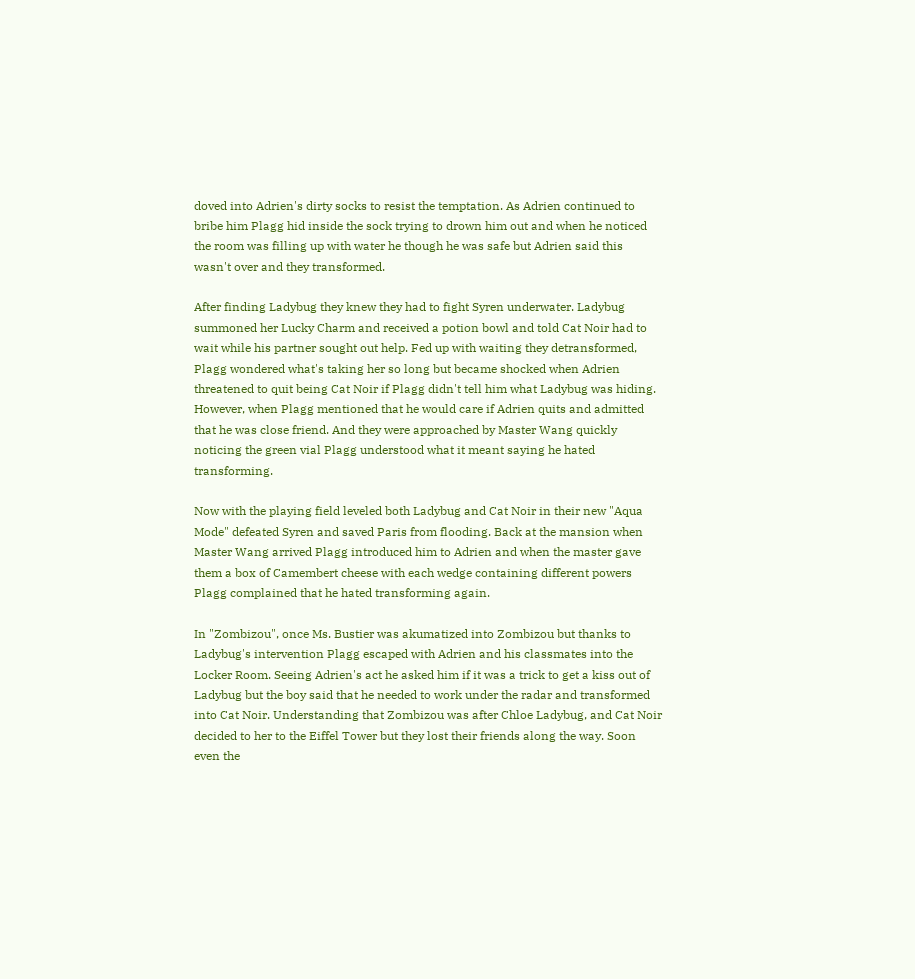doved into Adrien's dirty socks to resist the temptation. As Adrien continued to bribe him Plagg hid inside the sock trying to drown him out and when he noticed the room was filling up with water he though he was safe but Adrien said this wasn't over and they transformed.

After finding Ladybug they knew they had to fight Syren underwater. Ladybug summoned her Lucky Charm and received a potion bowl and told Cat Noir had to wait while his partner sought out help. Fed up with waiting they detransformed, Plagg wondered what's taking her so long but became shocked when Adrien threatened to quit being Cat Noir if Plagg didn't tell him what Ladybug was hiding. However, when Plagg mentioned that he would care if Adrien quits and admitted that he was close friend. And they were approached by Master Wang quickly noticing the green vial Plagg understood what it meant saying he hated transforming.

Now with the playing field leveled both Ladybug and Cat Noir in their new "Aqua Mode" defeated Syren and saved Paris from flooding. Back at the mansion when Master Wang arrived Plagg introduced him to Adrien and when the master gave them a box of Camembert cheese with each wedge containing different powers Plagg complained that he hated transforming again.

In "Zombizou", once Ms. Bustier was akumatized into Zombizou but thanks to Ladybug's intervention Plagg escaped with Adrien and his classmates into the Locker Room. Seeing Adrien's act he asked him if it was a trick to get a kiss out of Ladybug but the boy said that he needed to work under the radar and transformed into Cat Noir. Understanding that Zombizou was after Chloe Ladybug, and Cat Noir decided to her to the Eiffel Tower but they lost their friends along the way. Soon even the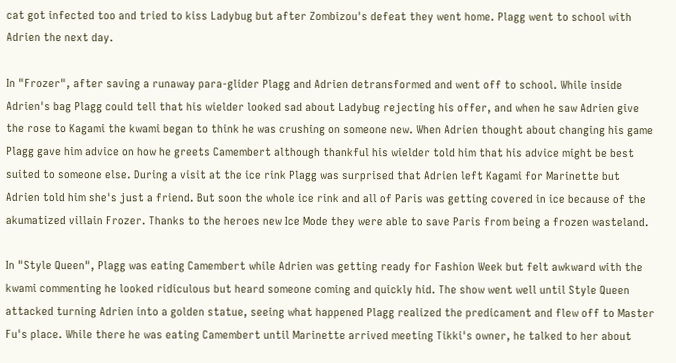cat got infected too and tried to kiss Ladybug but after Zombizou's defeat they went home. Plagg went to school with Adrien the next day.

In "Frozer", after saving a runaway para-glider Plagg and Adrien detransformed and went off to school. While inside Adrien's bag Plagg could tell that his wielder looked sad about Ladybug rejecting his offer, and when he saw Adrien give the rose to Kagami the kwami began to think he was crushing on someone new. When Adrien thought about changing his game Plagg gave him advice on how he greets Camembert although thankful his wielder told him that his advice might be best suited to someone else. During a visit at the ice rink Plagg was surprised that Adrien left Kagami for Marinette but Adrien told him she's just a friend. But soon the whole ice rink and all of Paris was getting covered in ice because of the akumatized villain Frozer. Thanks to the heroes new Ice Mode they were able to save Paris from being a frozen wasteland.

In "Style Queen", Plagg was eating Camembert while Adrien was getting ready for Fashion Week but felt awkward with the kwami commenting he looked ridiculous but heard someone coming and quickly hid. The show went well until Style Queen attacked turning Adrien into a golden statue, seeing what happened Plagg realized the predicament and flew off to Master Fu's place. While there he was eating Camembert until Marinette arrived meeting Tikki's owner, he talked to her about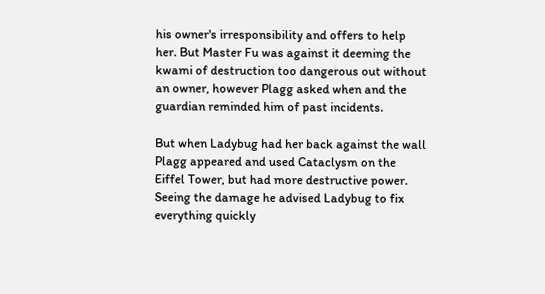his owner's irresponsibility and offers to help her. But Master Fu was against it deeming the kwami of destruction too dangerous out without an owner, however Plagg asked when and the guardian reminded him of past incidents.

But when Ladybug had her back against the wall Plagg appeared and used Cataclysm on the Eiffel Tower, but had more destructive power. Seeing the damage he advised Ladybug to fix everything quickly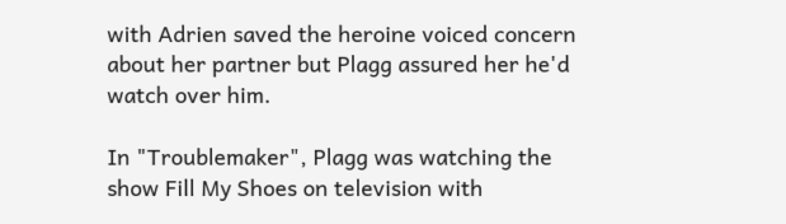with Adrien saved the heroine voiced concern about her partner but Plagg assured her he'd watch over him.

In "Troublemaker", Plagg was watching the show Fill My Shoes on television with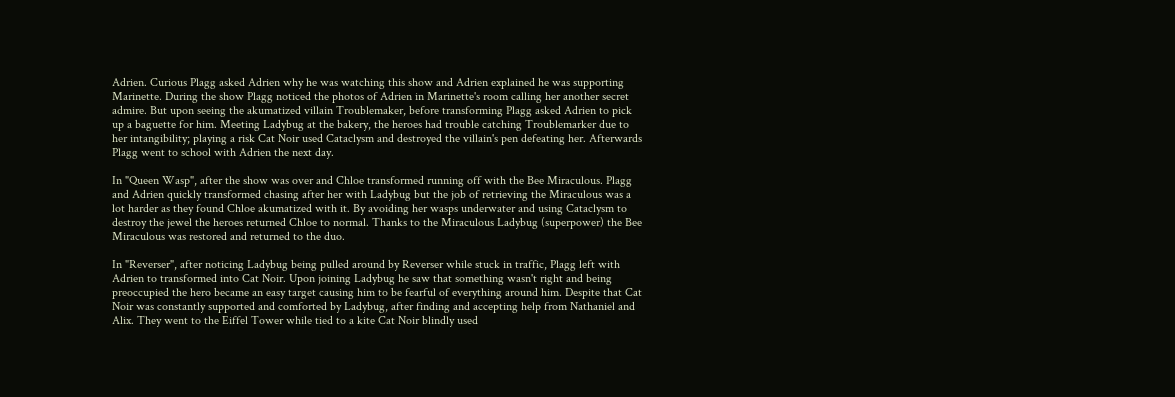Adrien. Curious Plagg asked Adrien why he was watching this show and Adrien explained he was supporting Marinette. During the show Plagg noticed the photos of Adrien in Marinette's room calling her another secret admire. But upon seeing the akumatized villain Troublemaker, before transforming Plagg asked Adrien to pick up a baguette for him. Meeting Ladybug at the bakery, the heroes had trouble catching Troublemarker due to her intangibility; playing a risk Cat Noir used Cataclysm and destroyed the villain's pen defeating her. Afterwards Plagg went to school with Adrien the next day.

In "Queen Wasp", after the show was over and Chloe transformed running off with the Bee Miraculous. Plagg and Adrien quickly transformed chasing after her with Ladybug but the job of retrieving the Miraculous was a lot harder as they found Chloe akumatized with it. By avoiding her wasps underwater and using Cataclysm to destroy the jewel the heroes returned Chloe to normal. Thanks to the Miraculous Ladybug (superpower) the Bee Miraculous was restored and returned to the duo.

In "Reverser", after noticing Ladybug being pulled around by Reverser while stuck in traffic, Plagg left with Adrien to transformed into Cat Noir. Upon joining Ladybug he saw that something wasn't right and being preoccupied the hero became an easy target causing him to be fearful of everything around him. Despite that Cat Noir was constantly supported and comforted by Ladybug, after finding and accepting help from Nathaniel and Alix. They went to the Eiffel Tower while tied to a kite Cat Noir blindly used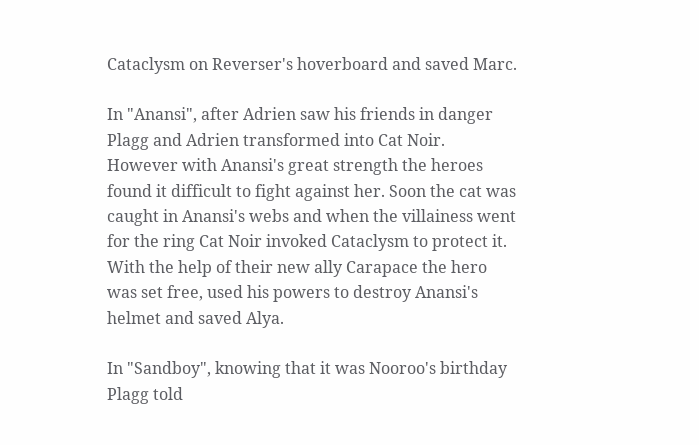Cataclysm on Reverser's hoverboard and saved Marc.

In "Anansi", after Adrien saw his friends in danger Plagg and Adrien transformed into Cat Noir. However with Anansi's great strength the heroes found it difficult to fight against her. Soon the cat was caught in Anansi's webs and when the villainess went for the ring Cat Noir invoked Cataclysm to protect it. With the help of their new ally Carapace the hero was set free, used his powers to destroy Anansi's helmet and saved Alya.

In "Sandboy", knowing that it was Nooroo's birthday Plagg told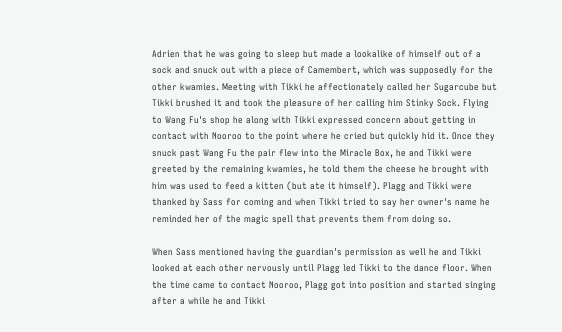Adrien that he was going to sleep but made a lookalike of himself out of a sock and snuck out with a piece of Camembert, which was supposedly for the other kwamies. Meeting with Tikki he affectionately called her Sugarcube but Tikki brushed it and took the pleasure of her calling him Stinky Sock. Flying to Wang Fu's shop he along with Tikki expressed concern about getting in contact with Nooroo to the point where he cried but quickly hid it. Once they snuck past Wang Fu the pair flew into the Miracle Box, he and Tikki were greeted by the remaining kwamies, he told them the cheese he brought with him was used to feed a kitten (but ate it himself). Plagg and Tikki were thanked by Sass for coming and when Tikki tried to say her owner's name he reminded her of the magic spell that prevents them from doing so.

When Sass mentioned having the guardian's permission as well he and Tikki looked at each other nervously until Plagg led Tikki to the dance floor. When the time came to contact Nooroo, Plagg got into position and started singing after a while he and Tikki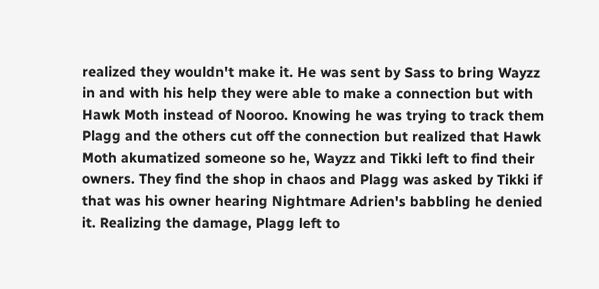realized they wouldn't make it. He was sent by Sass to bring Wayzz in and with his help they were able to make a connection but with Hawk Moth instead of Nooroo. Knowing he was trying to track them Plagg and the others cut off the connection but realized that Hawk Moth akumatized someone so he, Wayzz and Tikki left to find their owners. They find the shop in chaos and Plagg was asked by Tikki if that was his owner hearing Nightmare Adrien's babbling he denied it. Realizing the damage, Plagg left to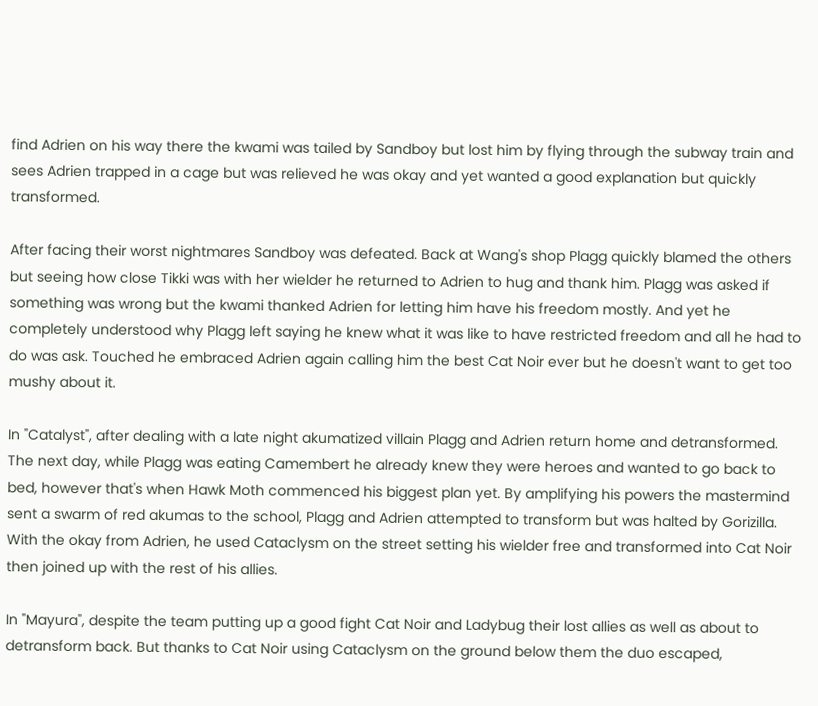find Adrien on his way there the kwami was tailed by Sandboy but lost him by flying through the subway train and sees Adrien trapped in a cage but was relieved he was okay and yet wanted a good explanation but quickly transformed.

After facing their worst nightmares Sandboy was defeated. Back at Wang's shop Plagg quickly blamed the others but seeing how close Tikki was with her wielder he returned to Adrien to hug and thank him. Plagg was asked if something was wrong but the kwami thanked Adrien for letting him have his freedom mostly. And yet he completely understood why Plagg left saying he knew what it was like to have restricted freedom and all he had to do was ask. Touched he embraced Adrien again calling him the best Cat Noir ever but he doesn't want to get too mushy about it.

In "Catalyst", after dealing with a late night akumatized villain Plagg and Adrien return home and detransformed. The next day, while Plagg was eating Camembert he already knew they were heroes and wanted to go back to bed, however that's when Hawk Moth commenced his biggest plan yet. By amplifying his powers the mastermind sent a swarm of red akumas to the school, Plagg and Adrien attempted to transform but was halted by Gorizilla. With the okay from Adrien, he used Cataclysm on the street setting his wielder free and transformed into Cat Noir then joined up with the rest of his allies.

In "Mayura", despite the team putting up a good fight Cat Noir and Ladybug their lost allies as well as about to detransform back. But thanks to Cat Noir using Cataclysm on the ground below them the duo escaped,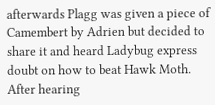afterwards Plagg was given a piece of Camembert by Adrien but decided to share it and heard Ladybug express doubt on how to beat Hawk Moth. After hearing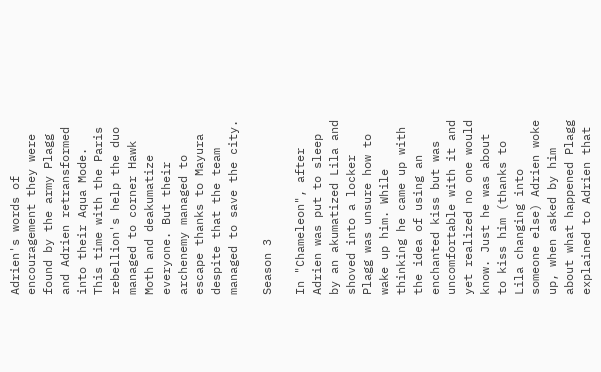Adrien's words of encouragement they were found by the army Plagg and Adrien retransformed into their Aqua Mode. This time with the Paris rebellion's help the duo managed to corner Hawk Moth and deakumatize everyone. But their archenemy managed to escape thanks to Mayura despite that the team managed to save the city.

Season 3

In "Chameleon", after Adrien was put to sleep by an akumatized Lila and shoved into a locker Plagg was unsure how to wake up him. While thinking he came up with the idea of using an enchanted kiss but was uncomfortable with it and yet realized no one would know. Just he was about to kiss him (thanks to Lila changing into someone else) Adrien woke up, when asked by him about what happened Plagg explained to Adrien that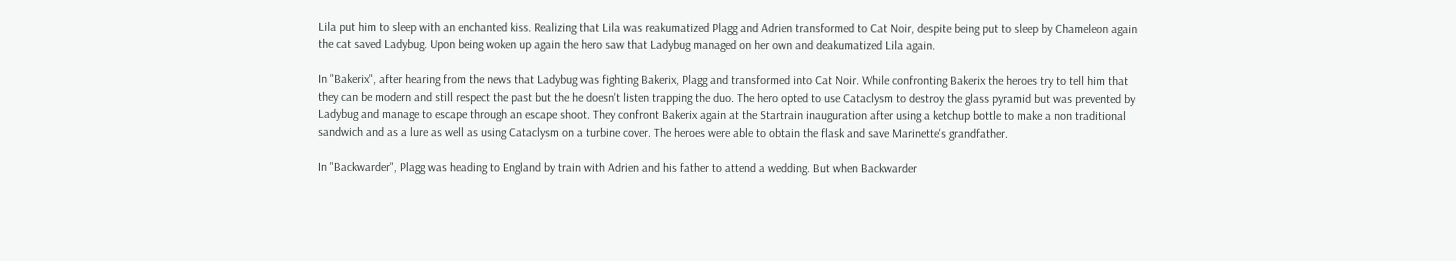Lila put him to sleep with an enchanted kiss. Realizing that Lila was reakumatized Plagg and Adrien transformed to Cat Noir, despite being put to sleep by Chameleon again the cat saved Ladybug. Upon being woken up again the hero saw that Ladybug managed on her own and deakumatized Lila again.

In "Bakerix", after hearing from the news that Ladybug was fighting Bakerix, Plagg and transformed into Cat Noir. While confronting Bakerix the heroes try to tell him that they can be modern and still respect the past but the he doesn't listen trapping the duo. The hero opted to use Cataclysm to destroy the glass pyramid but was prevented by Ladybug and manage to escape through an escape shoot. They confront Bakerix again at the Startrain inauguration after using a ketchup bottle to make a non traditional sandwich and as a lure as well as using Cataclysm on a turbine cover. The heroes were able to obtain the flask and save Marinette's grandfather.

In "Backwarder", Plagg was heading to England by train with Adrien and his father to attend a wedding. But when Backwarder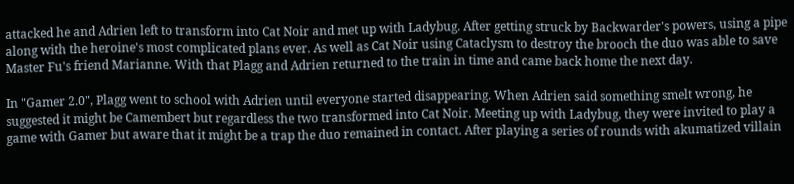attacked he and Adrien left to transform into Cat Noir and met up with Ladybug. After getting struck by Backwarder's powers, using a pipe along with the heroine's most complicated plans ever. As well as Cat Noir using Cataclysm to destroy the brooch the duo was able to save Master Fu's friend Marianne. With that Plagg and Adrien returned to the train in time and came back home the next day.

In "Gamer 2.0", Plagg went to school with Adrien until everyone started disappearing. When Adrien said something smelt wrong, he suggested it might be Camembert but regardless the two transformed into Cat Noir. Meeting up with Ladybug, they were invited to play a game with Gamer but aware that it might be a trap the duo remained in contact. After playing a series of rounds with akumatized villain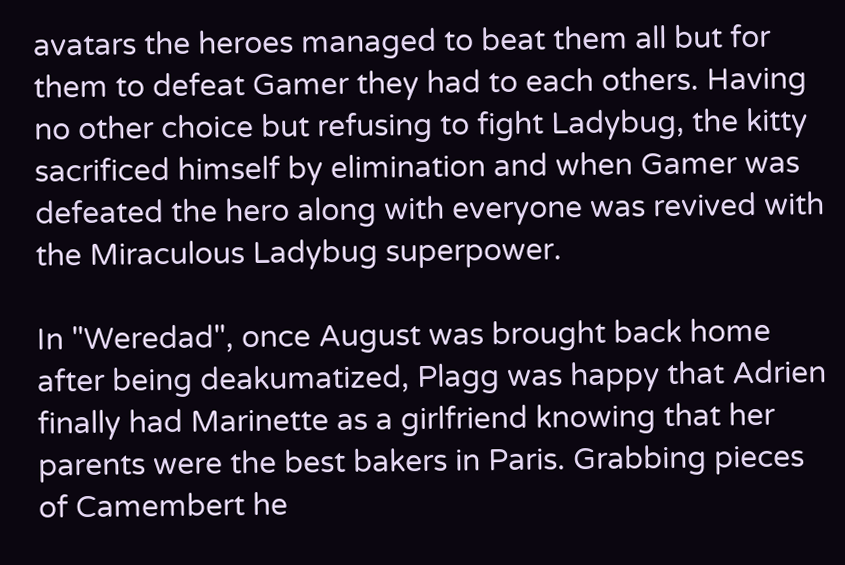avatars the heroes managed to beat them all but for them to defeat Gamer they had to each others. Having no other choice but refusing to fight Ladybug, the kitty sacrificed himself by elimination and when Gamer was defeated the hero along with everyone was revived with the Miraculous Ladybug superpower.

In "Weredad", once August was brought back home after being deakumatized, Plagg was happy that Adrien finally had Marinette as a girlfriend knowing that her parents were the best bakers in Paris. Grabbing pieces of Camembert he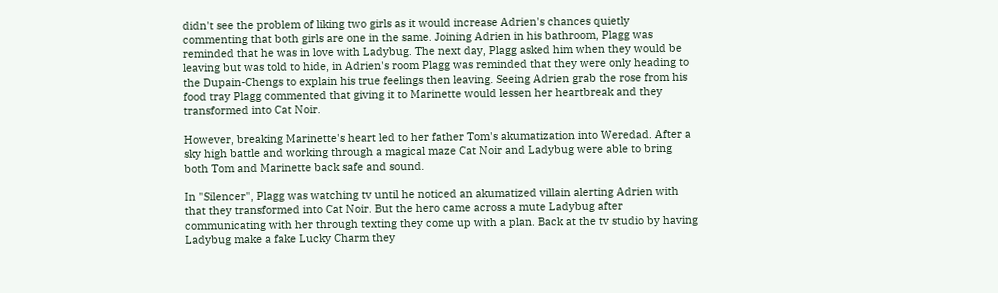didn't see the problem of liking two girls as it would increase Adrien's chances quietly commenting that both girls are one in the same. Joining Adrien in his bathroom, Plagg was reminded that he was in love with Ladybug. The next day, Plagg asked him when they would be leaving but was told to hide, in Adrien's room Plagg was reminded that they were only heading to the Dupain-Chengs to explain his true feelings then leaving. Seeing Adrien grab the rose from his food tray Plagg commented that giving it to Marinette would lessen her heartbreak and they transformed into Cat Noir.

However, breaking Marinette's heart led to her father Tom's akumatization into Weredad. After a sky high battle and working through a magical maze Cat Noir and Ladybug were able to bring both Tom and Marinette back safe and sound.

In "Silencer", Plagg was watching tv until he noticed an akumatized villain alerting Adrien with that they transformed into Cat Noir. But the hero came across a mute Ladybug after communicating with her through texting they come up with a plan. Back at the tv studio by having Ladybug make a fake Lucky Charm they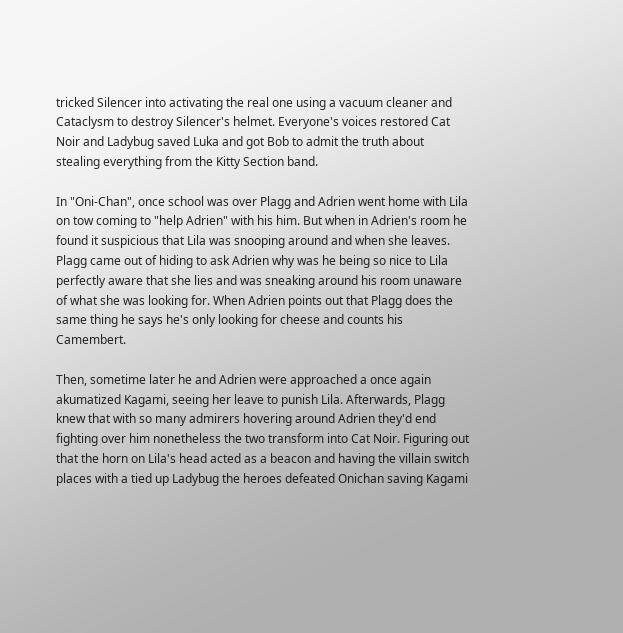tricked Silencer into activating the real one using a vacuum cleaner and Cataclysm to destroy Silencer's helmet. Everyone's voices restored Cat Noir and Ladybug saved Luka and got Bob to admit the truth about stealing everything from the Kitty Section band.

In "Oni-Chan", once school was over Plagg and Adrien went home with Lila on tow coming to "help Adrien" with his him. But when in Adrien's room he found it suspicious that Lila was snooping around and when she leaves. Plagg came out of hiding to ask Adrien why was he being so nice to Lila perfectly aware that she lies and was sneaking around his room unaware of what she was looking for. When Adrien points out that Plagg does the same thing he says he's only looking for cheese and counts his Camembert.

Then, sometime later he and Adrien were approached a once again akumatized Kagami, seeing her leave to punish Lila. Afterwards, Plagg knew that with so many admirers hovering around Adrien they'd end fighting over him nonetheless the two transform into Cat Noir. Figuring out that the horn on Lila's head acted as a beacon and having the villain switch places with a tied up Ladybug the heroes defeated Onichan saving Kagami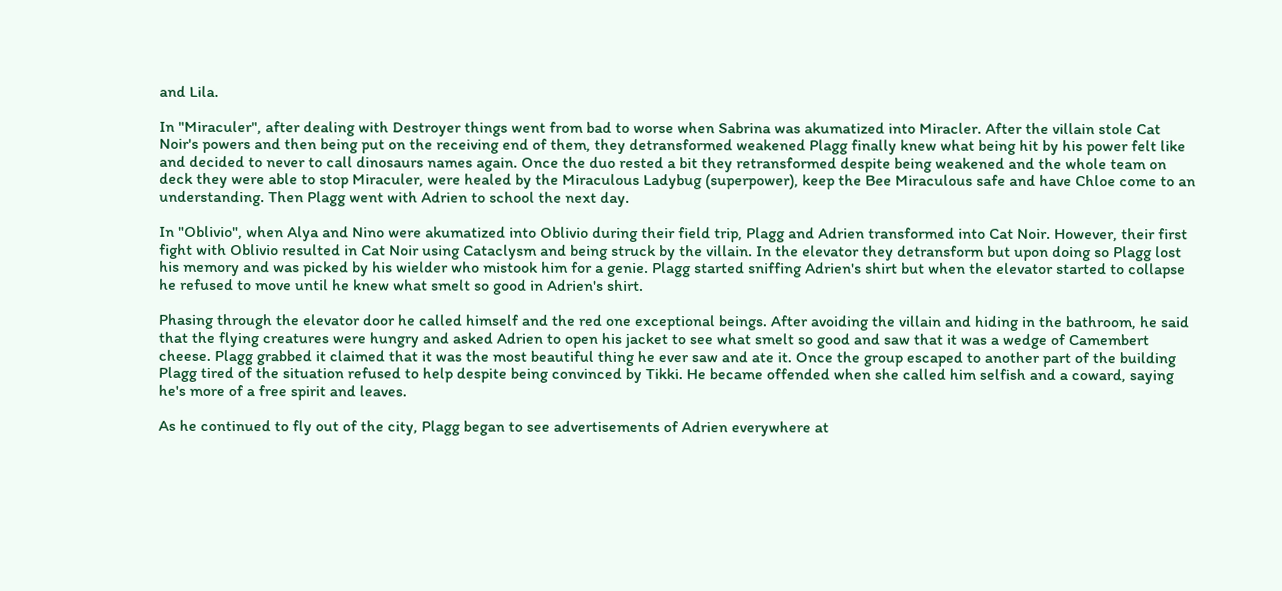and Lila.

In "Miraculer", after dealing with Destroyer things went from bad to worse when Sabrina was akumatized into Miracler. After the villain stole Cat Noir's powers and then being put on the receiving end of them, they detransformed weakened Plagg finally knew what being hit by his power felt like and decided to never to call dinosaurs names again. Once the duo rested a bit they retransformed despite being weakened and the whole team on deck they were able to stop Miraculer, were healed by the Miraculous Ladybug (superpower), keep the Bee Miraculous safe and have Chloe come to an understanding. Then Plagg went with Adrien to school the next day.

In "Oblivio", when Alya and Nino were akumatized into Oblivio during their field trip, Plagg and Adrien transformed into Cat Noir. However, their first fight with Oblivio resulted in Cat Noir using Cataclysm and being struck by the villain. In the elevator they detransform but upon doing so Plagg lost his memory and was picked by his wielder who mistook him for a genie. Plagg started sniffing Adrien's shirt but when the elevator started to collapse he refused to move until he knew what smelt so good in Adrien's shirt.

Phasing through the elevator door he called himself and the red one exceptional beings. After avoiding the villain and hiding in the bathroom, he said that the flying creatures were hungry and asked Adrien to open his jacket to see what smelt so good and saw that it was a wedge of Camembert cheese. Plagg grabbed it claimed that it was the most beautiful thing he ever saw and ate it. Once the group escaped to another part of the building Plagg tired of the situation refused to help despite being convinced by Tikki. He became offended when she called him selfish and a coward, saying he's more of a free spirit and leaves.

As he continued to fly out of the city, Plagg began to see advertisements of Adrien everywhere at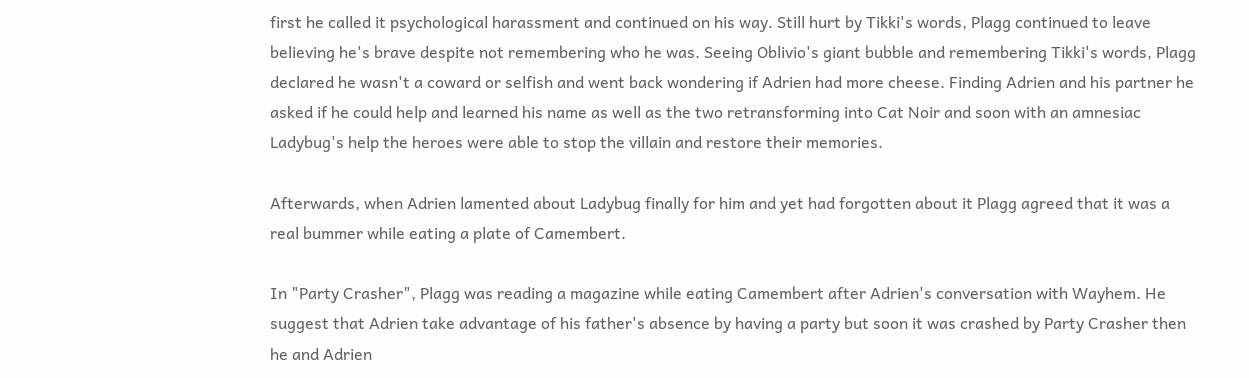first he called it psychological harassment and continued on his way. Still hurt by Tikki's words, Plagg continued to leave believing he's brave despite not remembering who he was. Seeing Oblivio's giant bubble and remembering Tikki's words, Plagg declared he wasn't a coward or selfish and went back wondering if Adrien had more cheese. Finding Adrien and his partner he asked if he could help and learned his name as well as the two retransforming into Cat Noir and soon with an amnesiac Ladybug's help the heroes were able to stop the villain and restore their memories.

Afterwards, when Adrien lamented about Ladybug finally for him and yet had forgotten about it Plagg agreed that it was a real bummer while eating a plate of Camembert.

In "Party Crasher", Plagg was reading a magazine while eating Camembert after Adrien's conversation with Wayhem. He suggest that Adrien take advantage of his father's absence by having a party but soon it was crashed by Party Crasher then he and Adrien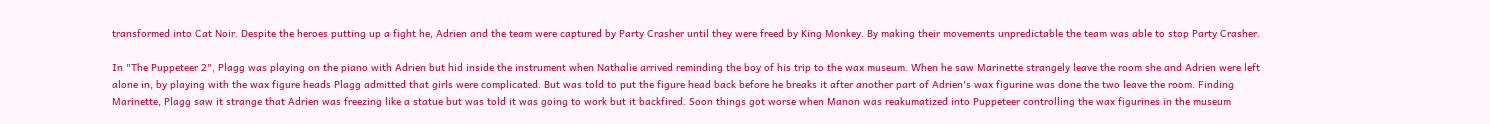transformed into Cat Noir. Despite the heroes putting up a fight he, Adrien and the team were captured by Party Crasher until they were freed by King Monkey. By making their movements unpredictable the team was able to stop Party Crasher.

In "The Puppeteer 2", Plagg was playing on the piano with Adrien but hid inside the instrument when Nathalie arrived reminding the boy of his trip to the wax museum. When he saw Marinette strangely leave the room she and Adrien were left alone in, by playing with the wax figure heads Plagg admitted that girls were complicated. But was told to put the figure head back before he breaks it after another part of Adrien's wax figurine was done the two leave the room. Finding Marinette, Plagg saw it strange that Adrien was freezing like a statue but was told it was going to work but it backfired. Soon things got worse when Manon was reakumatized into Puppeteer controlling the wax figurines in the museum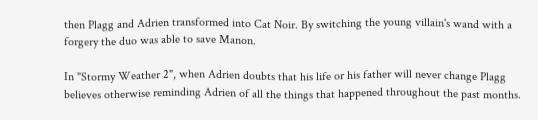then Plagg and Adrien transformed into Cat Noir. By switching the young villain's wand with a forgery the duo was able to save Manon.

In "Stormy Weather 2", when Adrien doubts that his life or his father will never change Plagg believes otherwise reminding Adrien of all the things that happened throughout the past months.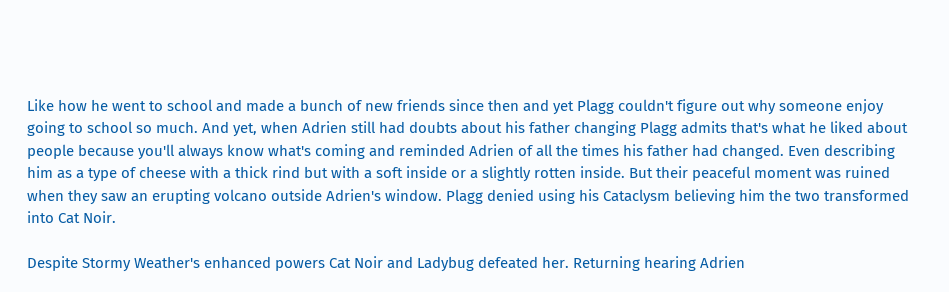Like how he went to school and made a bunch of new friends since then and yet Plagg couldn't figure out why someone enjoy going to school so much. And yet, when Adrien still had doubts about his father changing Plagg admits that's what he liked about people because you'll always know what's coming and reminded Adrien of all the times his father had changed. Even describing him as a type of cheese with a thick rind but with a soft inside or a slightly rotten inside. But their peaceful moment was ruined when they saw an erupting volcano outside Adrien's window. Plagg denied using his Cataclysm believing him the two transformed into Cat Noir.

Despite Stormy Weather's enhanced powers Cat Noir and Ladybug defeated her. Returning hearing Adrien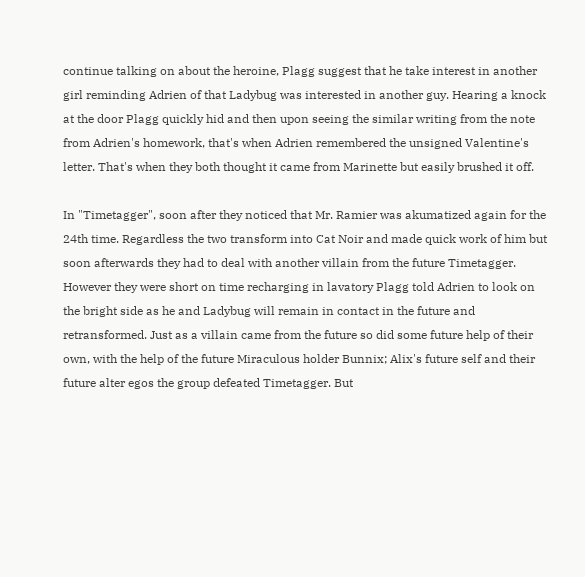continue talking on about the heroine, Plagg suggest that he take interest in another girl reminding Adrien of that Ladybug was interested in another guy. Hearing a knock at the door Plagg quickly hid and then upon seeing the similar writing from the note from Adrien's homework, that's when Adrien remembered the unsigned Valentine's letter. That's when they both thought it came from Marinette but easily brushed it off.

In "Timetagger", soon after they noticed that Mr. Ramier was akumatized again for the 24th time. Regardless the two transform into Cat Noir and made quick work of him but soon afterwards they had to deal with another villain from the future Timetagger. However they were short on time recharging in lavatory Plagg told Adrien to look on the bright side as he and Ladybug will remain in contact in the future and retransformed. Just as a villain came from the future so did some future help of their own, with the help of the future Miraculous holder Bunnix; Alix's future self and their future alter egos the group defeated Timetagger. But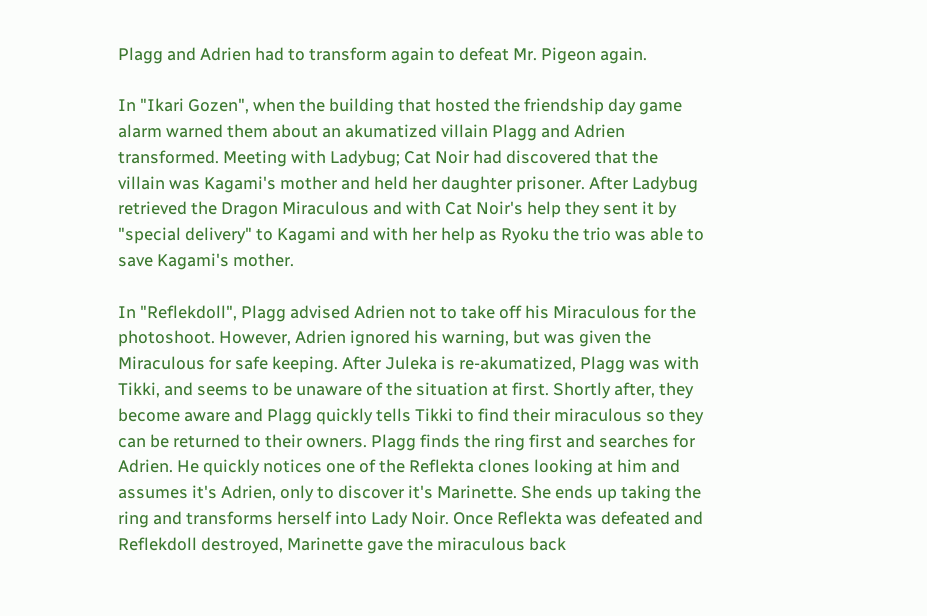Plagg and Adrien had to transform again to defeat Mr. Pigeon again.

In "Ikari Gozen", when the building that hosted the friendship day game alarm warned them about an akumatized villain Plagg and Adrien transformed. Meeting with Ladybug; Cat Noir had discovered that the villain was Kagami's mother and held her daughter prisoner. After Ladybug retrieved the Dragon Miraculous and with Cat Noir's help they sent it by "special delivery" to Kagami and with her help as Ryoku the trio was able to save Kagami's mother.

In "Reflekdoll", Plagg advised Adrien not to take off his Miraculous for the photoshoot. However, Adrien ignored his warning, but was given the Miraculous for safe keeping. After Juleka is re-akumatized, Plagg was with Tikki, and seems to be unaware of the situation at first. Shortly after, they become aware and Plagg quickly tells Tikki to find their miraculous so they can be returned to their owners. Plagg finds the ring first and searches for Adrien. He quickly notices one of the Reflekta clones looking at him and assumes it's Adrien, only to discover it's Marinette. She ends up taking the ring and transforms herself into Lady Noir. Once Reflekta was defeated and Reflekdoll destroyed, Marinette gave the miraculous back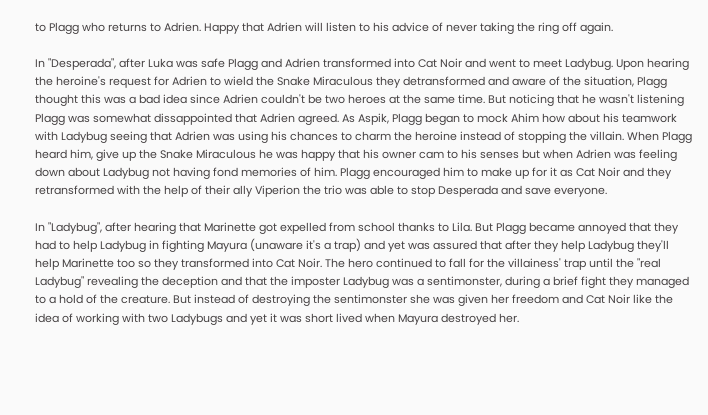to Plagg who returns to Adrien. Happy that Adrien will listen to his advice of never taking the ring off again.

In "Desperada", after Luka was safe Plagg and Adrien transformed into Cat Noir and went to meet Ladybug. Upon hearing the heroine's request for Adrien to wield the Snake Miraculous they detransformed and aware of the situation, Plagg thought this was a bad idea since Adrien couldn't be two heroes at the same time. But noticing that he wasn't listening Plagg was somewhat dissappointed that Adrien agreed. As Aspik, Plagg began to mock Ahim how about his teamwork with Ladybug seeing that Adrien was using his chances to charm the heroine instead of stopping the villain. When Plagg heard him, give up the Snake Miraculous he was happy that his owner cam to his senses but when Adrien was feeling down about Ladybug not having fond memories of him. Plagg encouraged him to make up for it as Cat Noir and they retransformed with the help of their ally Viperion the trio was able to stop Desperada and save everyone.

In "Ladybug", after hearing that Marinette got expelled from school thanks to Lila. But Plagg became annoyed that they had to help Ladybug in fighting Mayura (unaware it's a trap) and yet was assured that after they help Ladybug they'll help Marinette too so they transformed into Cat Noir. The hero continued to fall for the villainess' trap until the "real Ladybug" revealing the deception and that the imposter Ladybug was a sentimonster, during a brief fight they managed to a hold of the creature. But instead of destroying the sentimonster she was given her freedom and Cat Noir like the idea of working with two Ladybugs and yet it was short lived when Mayura destroyed her.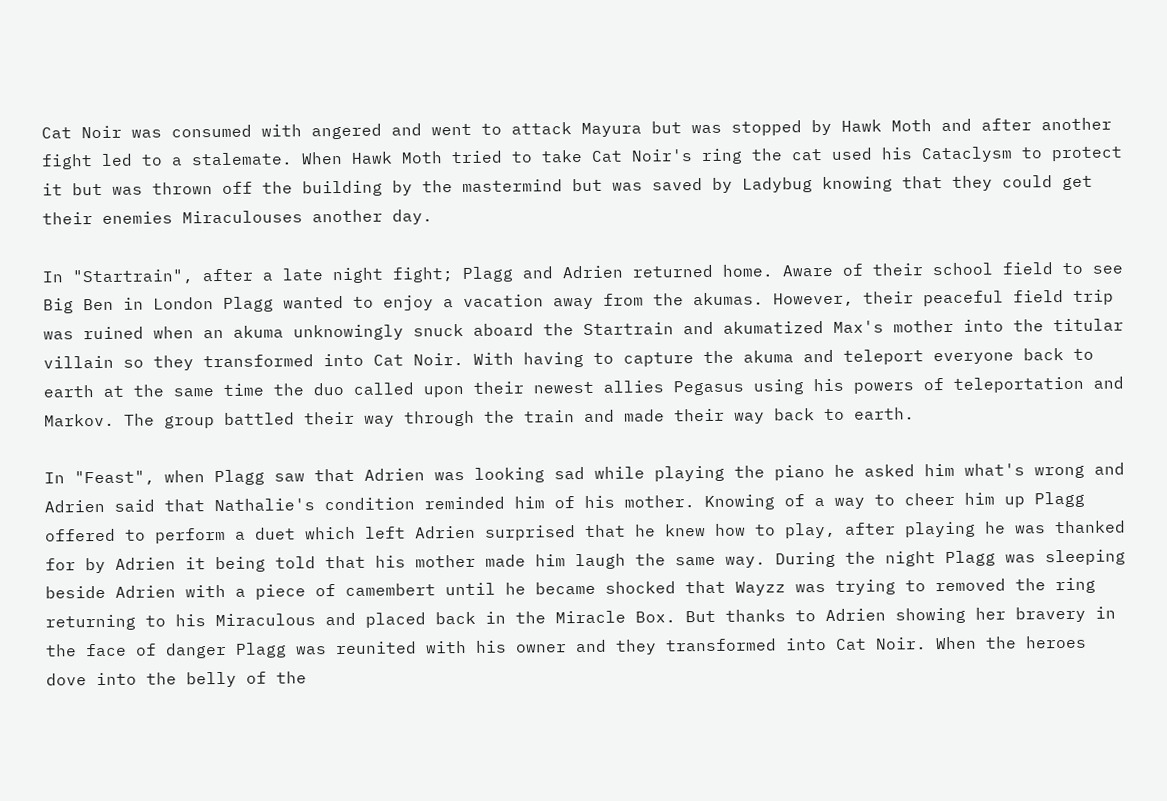Cat Noir was consumed with angered and went to attack Mayura but was stopped by Hawk Moth and after another fight led to a stalemate. When Hawk Moth tried to take Cat Noir's ring the cat used his Cataclysm to protect it but was thrown off the building by the mastermind but was saved by Ladybug knowing that they could get their enemies Miraculouses another day.

In "Startrain", after a late night fight; Plagg and Adrien returned home. Aware of their school field to see Big Ben in London Plagg wanted to enjoy a vacation away from the akumas. However, their peaceful field trip was ruined when an akuma unknowingly snuck aboard the Startrain and akumatized Max's mother into the titular villain so they transformed into Cat Noir. With having to capture the akuma and teleport everyone back to earth at the same time the duo called upon their newest allies Pegasus using his powers of teleportation and Markov. The group battled their way through the train and made their way back to earth.

In "Feast", when Plagg saw that Adrien was looking sad while playing the piano he asked him what's wrong and Adrien said that Nathalie's condition reminded him of his mother. Knowing of a way to cheer him up Plagg offered to perform a duet which left Adrien surprised that he knew how to play, after playing he was thanked for by Adrien it being told that his mother made him laugh the same way. During the night Plagg was sleeping beside Adrien with a piece of camembert until he became shocked that Wayzz was trying to removed the ring returning to his Miraculous and placed back in the Miracle Box. But thanks to Adrien showing her bravery in the face of danger Plagg was reunited with his owner and they transformed into Cat Noir. When the heroes dove into the belly of the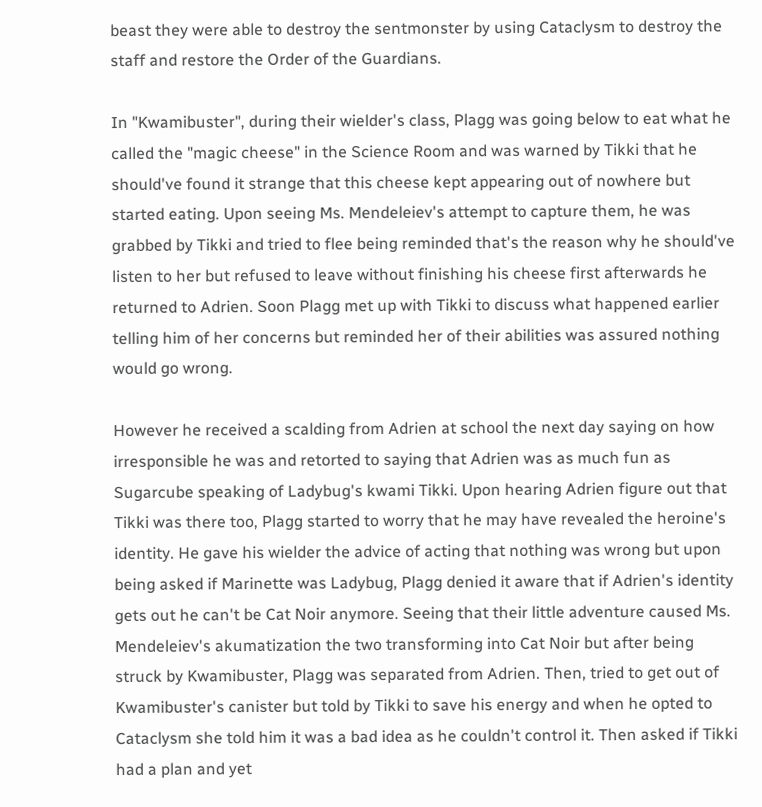beast they were able to destroy the sentmonster by using Cataclysm to destroy the staff and restore the Order of the Guardians.

In "Kwamibuster", during their wielder's class, Plagg was going below to eat what he called the "magic cheese" in the Science Room and was warned by Tikki that he should've found it strange that this cheese kept appearing out of nowhere but started eating. Upon seeing Ms. Mendeleiev's attempt to capture them, he was grabbed by Tikki and tried to flee being reminded that's the reason why he should've listen to her but refused to leave without finishing his cheese first afterwards he returned to Adrien. Soon Plagg met up with Tikki to discuss what happened earlier telling him of her concerns but reminded her of their abilities was assured nothing would go wrong.

However he received a scalding from Adrien at school the next day saying on how irresponsible he was and retorted to saying that Adrien was as much fun as Sugarcube speaking of Ladybug's kwami Tikki. Upon hearing Adrien figure out that Tikki was there too, Plagg started to worry that he may have revealed the heroine's identity. He gave his wielder the advice of acting that nothing was wrong but upon being asked if Marinette was Ladybug, Plagg denied it aware that if Adrien's identity gets out he can't be Cat Noir anymore. Seeing that their little adventure caused Ms. Mendeleiev's akumatization the two transforming into Cat Noir but after being struck by Kwamibuster, Plagg was separated from Adrien. Then, tried to get out of Kwamibuster's canister but told by Tikki to save his energy and when he opted to Cataclysm she told him it was a bad idea as he couldn't control it. Then asked if Tikki had a plan and yet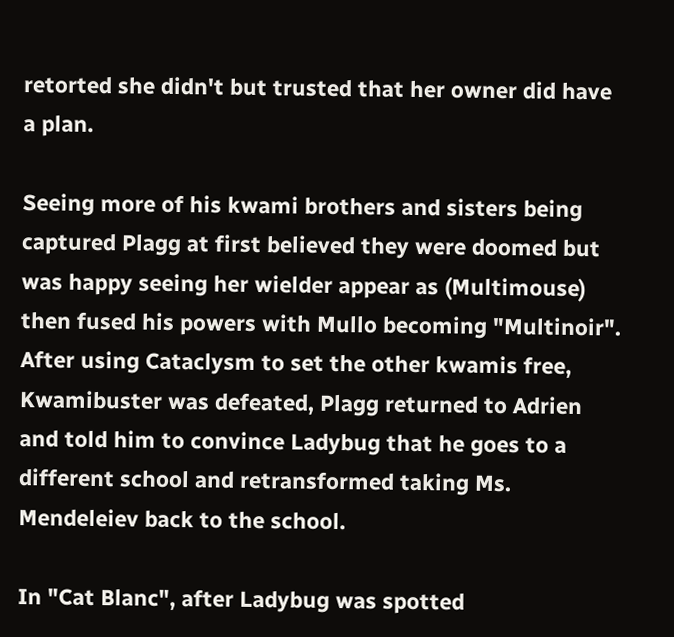retorted she didn't but trusted that her owner did have a plan.

Seeing more of his kwami brothers and sisters being captured Plagg at first believed they were doomed but was happy seeing her wielder appear as (Multimouse) then fused his powers with Mullo becoming "Multinoir". After using Cataclysm to set the other kwamis free, Kwamibuster was defeated, Plagg returned to Adrien and told him to convince Ladybug that he goes to a different school and retransformed taking Ms. Mendeleiev back to the school.

In "Cat Blanc", after Ladybug was spotted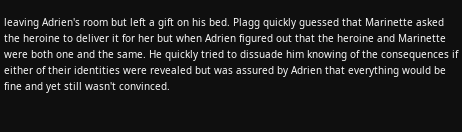leaving Adrien's room but left a gift on his bed. Plagg quickly guessed that Marinette asked the heroine to deliver it for her but when Adrien figured out that the heroine and Marinette were both one and the same. He quickly tried to dissuade him knowing of the consequences if either of their identities were revealed but was assured by Adrien that everything would be fine and yet still wasn't convinced.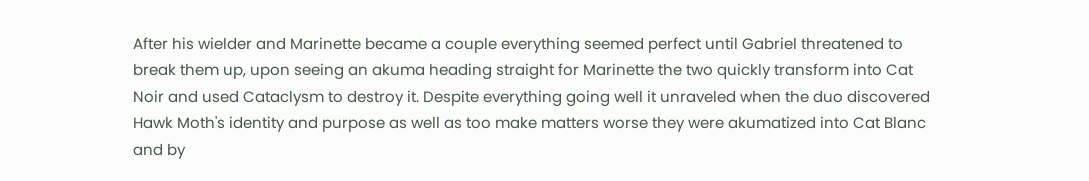After his wielder and Marinette became a couple everything seemed perfect until Gabriel threatened to break them up, upon seeing an akuma heading straight for Marinette the two quickly transform into Cat Noir and used Cataclysm to destroy it. Despite everything going well it unraveled when the duo discovered Hawk Moth's identity and purpose as well as too make matters worse they were akumatized into Cat Blanc and by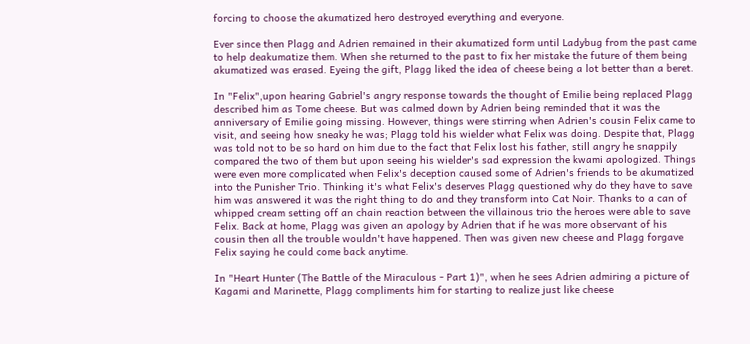forcing to choose the akumatized hero destroyed everything and everyone.

Ever since then Plagg and Adrien remained in their akumatized form until Ladybug from the past came to help deakumatize them. When she returned to the past to fix her mistake the future of them being akumatized was erased. Eyeing the gift, Plagg liked the idea of cheese being a lot better than a beret.

In "Felix",upon hearing Gabriel's angry response towards the thought of Emilie being replaced Plagg described him as Tome cheese. But was calmed down by Adrien being reminded that it was the anniversary of Emilie going missing. However, things were stirring when Adrien's cousin Felix came to visit, and seeing how sneaky he was; Plagg told his wielder what Felix was doing. Despite that, Plagg was told not to be so hard on him due to the fact that Felix lost his father, still angry he snappily compared the two of them but upon seeing his wielder's sad expression the kwami apologized. Things were even more complicated when Felix's deception caused some of Adrien's friends to be akumatized into the Punisher Trio. Thinking it's what Felix's deserves Plagg questioned why do they have to save him was answered it was the right thing to do and they transform into Cat Noir. Thanks to a can of whipped cream setting off an chain reaction between the villainous trio the heroes were able to save Felix. Back at home, Plagg was given an apology by Adrien that if he was more observant of his cousin then all the trouble wouldn't have happened. Then was given new cheese and Plagg forgave Felix saying he could come back anytime.

In "Heart Hunter (The Battle of the Miraculous - Part 1)", when he sees Adrien admiring a picture of Kagami and Marinette, Plagg compliments him for starting to realize just like cheese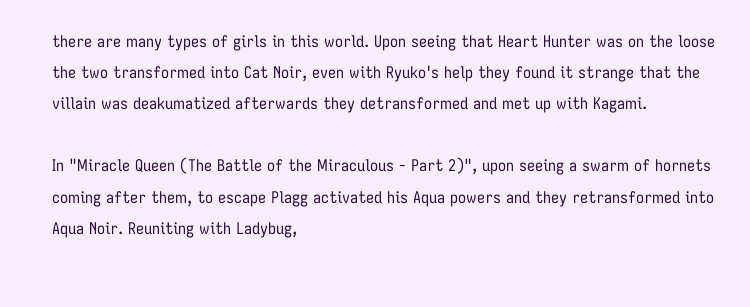there are many types of girls in this world. Upon seeing that Heart Hunter was on the loose the two transformed into Cat Noir, even with Ryuko's help they found it strange that the villain was deakumatized afterwards they detransformed and met up with Kagami.

In "Miracle Queen (The Battle of the Miraculous - Part 2)", upon seeing a swarm of hornets coming after them, to escape Plagg activated his Aqua powers and they retransformed into Aqua Noir. Reuniting with Ladybug,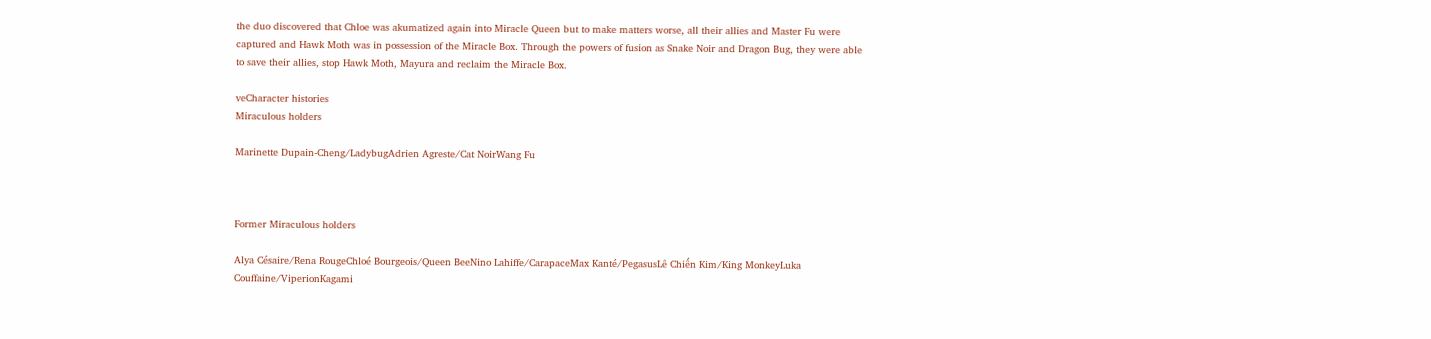the duo discovered that Chloe was akumatized again into Miracle Queen but to make matters worse, all their allies and Master Fu were captured and Hawk Moth was in possession of the Miracle Box. Through the powers of fusion as Snake Noir and Dragon Bug, they were able to save their allies, stop Hawk Moth, Mayura and reclaim the Miracle Box.

veCharacter histories
Miraculous holders

Marinette Dupain-Cheng/LadybugAdrien Agreste/Cat NoirWang Fu



Former Miraculous holders

Alya Césaire/Rena RougeChloé Bourgeois/Queen BeeNino Lahiffe/CarapaceMax Kanté/PegasusLê Chiến Kim/King MonkeyLuka Couffaine/ViperionKagami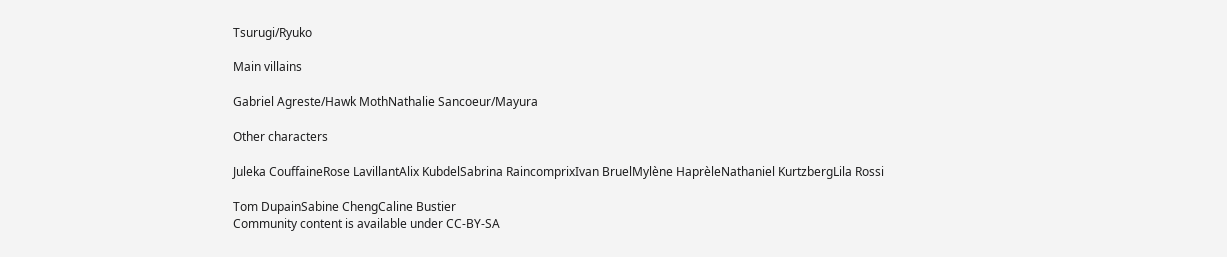Tsurugi/Ryuko

Main villains

Gabriel Agreste/Hawk MothNathalie Sancoeur/Mayura

Other characters

Juleka CouffaineRose LavillantAlix KubdelSabrina RaincomprixIvan BruelMylène HaprèleNathaniel KurtzbergLila Rossi

Tom DupainSabine ChengCaline Bustier
Community content is available under CC-BY-SA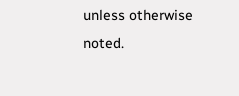unless otherwise noted.